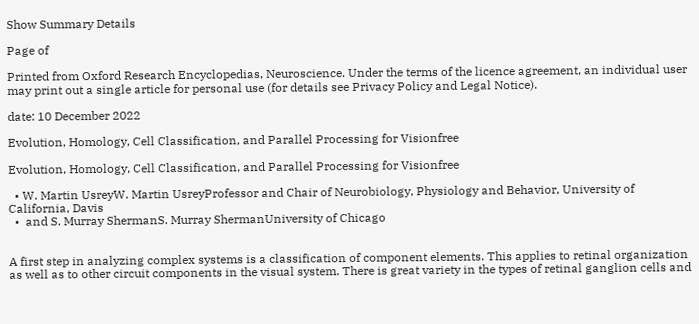Show Summary Details

Page of

Printed from Oxford Research Encyclopedias, Neuroscience. Under the terms of the licence agreement, an individual user may print out a single article for personal use (for details see Privacy Policy and Legal Notice).

date: 10 December 2022

Evolution, Homology, Cell Classification, and Parallel Processing for Visionfree

Evolution, Homology, Cell Classification, and Parallel Processing for Visionfree

  • W. Martin UsreyW. Martin UsreyProfessor and Chair of Neurobiology, Physiology and Behavior, University of California, Davis
  •  and S. Murray ShermanS. Murray ShermanUniversity of Chicago


A first step in analyzing complex systems is a classification of component elements. This applies to retinal organization as well as to other circuit components in the visual system. There is great variety in the types of retinal ganglion cells and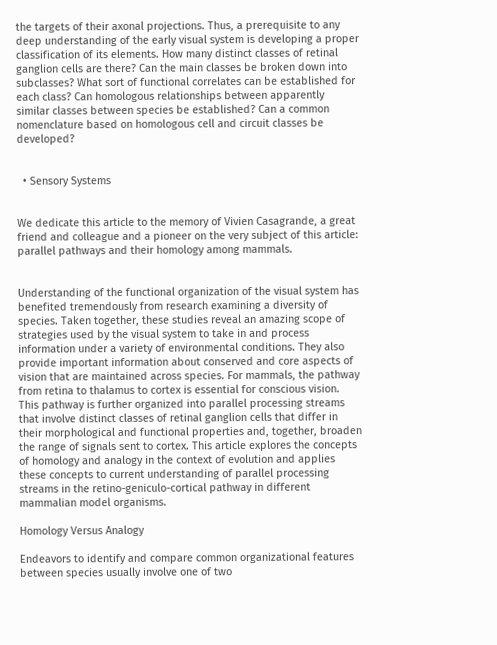the targets of their axonal projections. Thus, a prerequisite to any deep understanding of the early visual system is developing a proper classification of its elements. How many distinct classes of retinal ganglion cells are there? Can the main classes be broken down into subclasses? What sort of functional correlates can be established for each class? Can homologous relationships between apparently similar classes between species be established? Can a common nomenclature based on homologous cell and circuit classes be developed?


  • Sensory Systems


We dedicate this article to the memory of Vivien Casagrande, a great friend and colleague and a pioneer on the very subject of this article: parallel pathways and their homology among mammals.


Understanding of the functional organization of the visual system has benefited tremendously from research examining a diversity of species. Taken together, these studies reveal an amazing scope of strategies used by the visual system to take in and process information under a variety of environmental conditions. They also provide important information about conserved and core aspects of vision that are maintained across species. For mammals, the pathway from retina to thalamus to cortex is essential for conscious vision. This pathway is further organized into parallel processing streams that involve distinct classes of retinal ganglion cells that differ in their morphological and functional properties and, together, broaden the range of signals sent to cortex. This article explores the concepts of homology and analogy in the context of evolution and applies these concepts to current understanding of parallel processing streams in the retino-geniculo-cortical pathway in different mammalian model organisms.

Homology Versus Analogy

Endeavors to identify and compare common organizational features between species usually involve one of two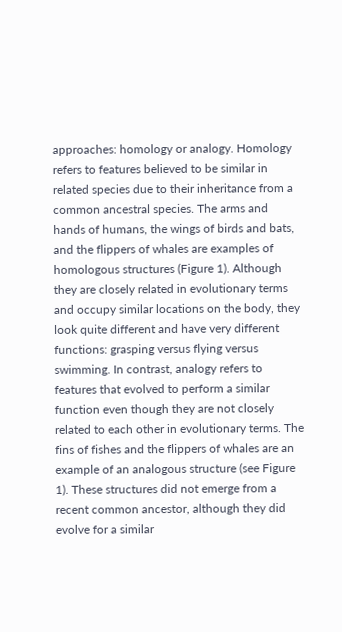approaches: homology or analogy. Homology refers to features believed to be similar in related species due to their inheritance from a common ancestral species. The arms and hands of humans, the wings of birds and bats, and the flippers of whales are examples of homologous structures (Figure 1). Although they are closely related in evolutionary terms and occupy similar locations on the body, they look quite different and have very different functions: grasping versus flying versus swimming. In contrast, analogy refers to features that evolved to perform a similar function even though they are not closely related to each other in evolutionary terms. The fins of fishes and the flippers of whales are an example of an analogous structure (see Figure 1). These structures did not emerge from a recent common ancestor, although they did evolve for a similar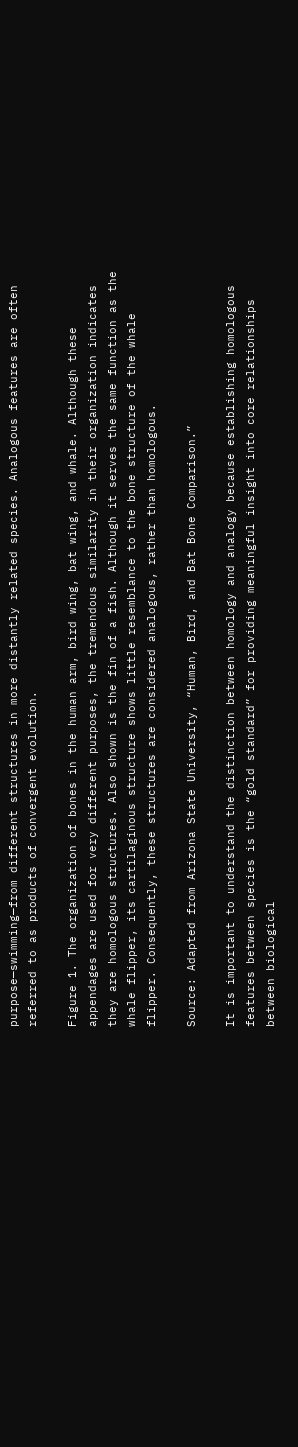purpose—swimming—from different structures in more distantly related species. Analogous features are often referred to as products of convergent evolution.

Figure 1. The organization of bones in the human arm, bird wing, bat wing, and whale. Although these appendages are used for very different purposes, the tremendous similarity in their organization indicates they are homologous structures. Also shown is the fin of a fish. Although it serves the same function as the whale flipper, its cartilaginous structure shows little resemblance to the bone structure of the whale flipper. Consequently, these structures are considered analogous, rather than homologous.

Source: Adapted from Arizona State University, “Human, Bird, and Bat Bone Comparison.”

It is important to understand the distinction between homology and analogy because establishing homologous features between species is the “gold standard” for providing meaningful insight into core relationships between biological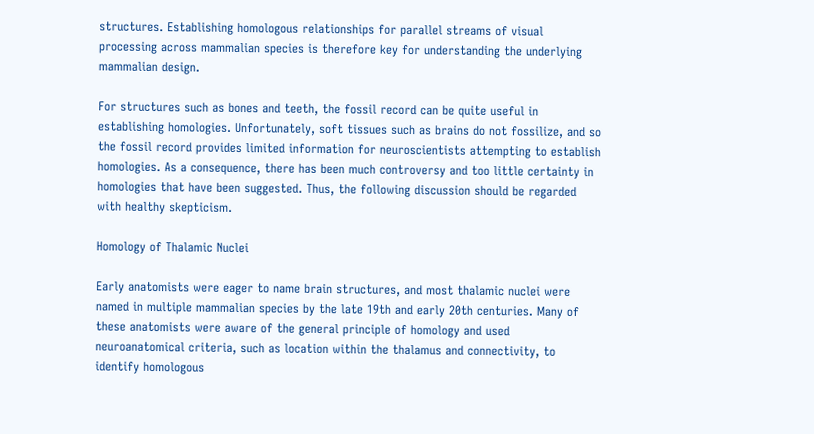structures. Establishing homologous relationships for parallel streams of visual processing across mammalian species is therefore key for understanding the underlying mammalian design.

For structures such as bones and teeth, the fossil record can be quite useful in establishing homologies. Unfortunately, soft tissues such as brains do not fossilize, and so the fossil record provides limited information for neuroscientists attempting to establish homologies. As a consequence, there has been much controversy and too little certainty in homologies that have been suggested. Thus, the following discussion should be regarded with healthy skepticism.

Homology of Thalamic Nuclei

Early anatomists were eager to name brain structures, and most thalamic nuclei were named in multiple mammalian species by the late 19th and early 20th centuries. Many of these anatomists were aware of the general principle of homology and used neuroanatomical criteria, such as location within the thalamus and connectivity, to identify homologous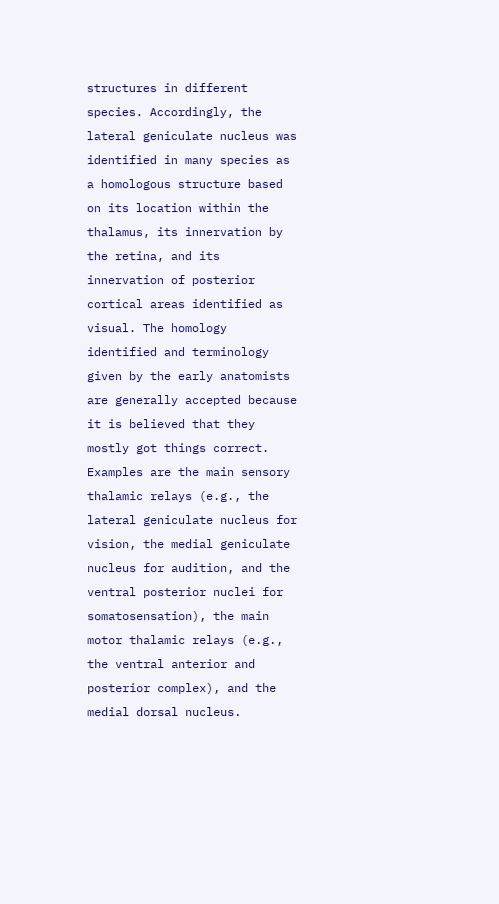structures in different species. Accordingly, the lateral geniculate nucleus was identified in many species as a homologous structure based on its location within the thalamus, its innervation by the retina, and its innervation of posterior cortical areas identified as visual. The homology identified and terminology given by the early anatomists are generally accepted because it is believed that they mostly got things correct. Examples are the main sensory thalamic relays (e.g., the lateral geniculate nucleus for vision, the medial geniculate nucleus for audition, and the ventral posterior nuclei for somatosensation), the main motor thalamic relays (e.g., the ventral anterior and posterior complex), and the medial dorsal nucleus.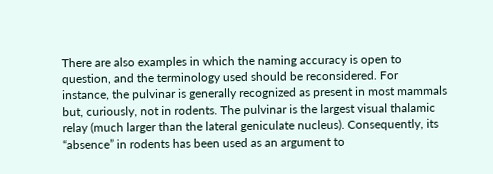There are also examples in which the naming accuracy is open to question, and the terminology used should be reconsidered. For instance, the pulvinar is generally recognized as present in most mammals but, curiously, not in rodents. The pulvinar is the largest visual thalamic relay (much larger than the lateral geniculate nucleus). Consequently, its “absence” in rodents has been used as an argument to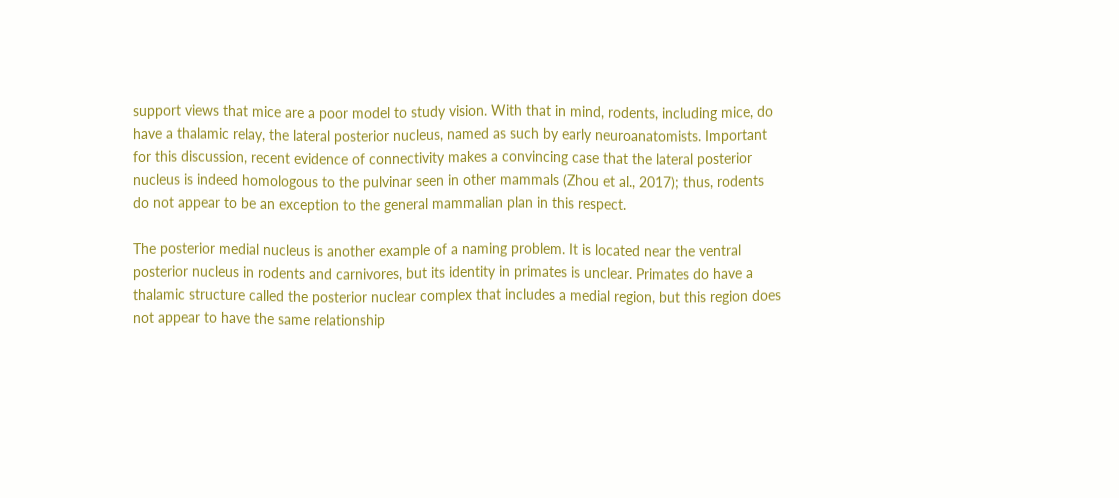support views that mice are a poor model to study vision. With that in mind, rodents, including mice, do have a thalamic relay, the lateral posterior nucleus, named as such by early neuroanatomists. Important for this discussion, recent evidence of connectivity makes a convincing case that the lateral posterior nucleus is indeed homologous to the pulvinar seen in other mammals (Zhou et al., 2017); thus, rodents do not appear to be an exception to the general mammalian plan in this respect.

The posterior medial nucleus is another example of a naming problem. It is located near the ventral posterior nucleus in rodents and carnivores, but its identity in primates is unclear. Primates do have a thalamic structure called the posterior nuclear complex that includes a medial region, but this region does not appear to have the same relationship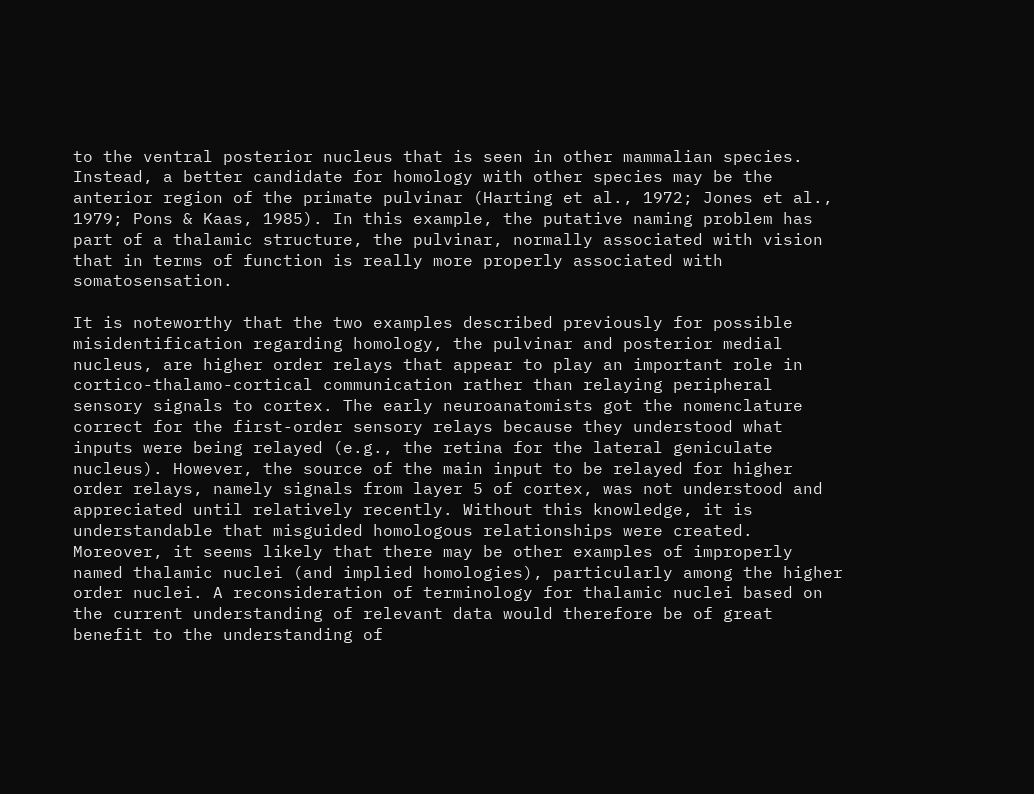to the ventral posterior nucleus that is seen in other mammalian species. Instead, a better candidate for homology with other species may be the anterior region of the primate pulvinar (Harting et al., 1972; Jones et al., 1979; Pons & Kaas, 1985). In this example, the putative naming problem has part of a thalamic structure, the pulvinar, normally associated with vision that in terms of function is really more properly associated with somatosensation.

It is noteworthy that the two examples described previously for possible misidentification regarding homology, the pulvinar and posterior medial nucleus, are higher order relays that appear to play an important role in cortico-thalamo-cortical communication rather than relaying peripheral sensory signals to cortex. The early neuroanatomists got the nomenclature correct for the first-order sensory relays because they understood what inputs were being relayed (e.g., the retina for the lateral geniculate nucleus). However, the source of the main input to be relayed for higher order relays, namely signals from layer 5 of cortex, was not understood and appreciated until relatively recently. Without this knowledge, it is understandable that misguided homologous relationships were created. Moreover, it seems likely that there may be other examples of improperly named thalamic nuclei (and implied homologies), particularly among the higher order nuclei. A reconsideration of terminology for thalamic nuclei based on the current understanding of relevant data would therefore be of great benefit to the understanding of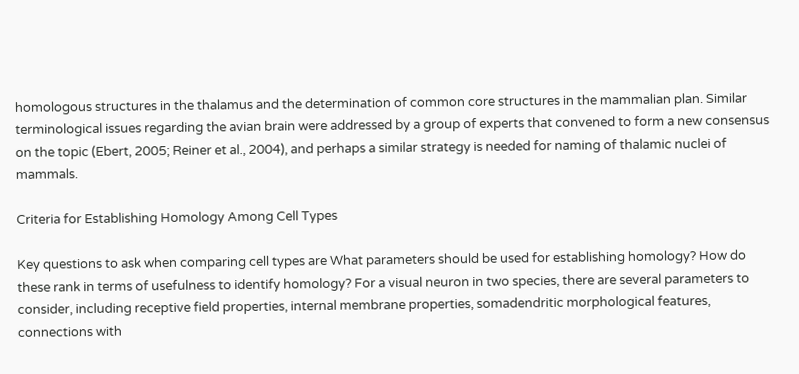homologous structures in the thalamus and the determination of common core structures in the mammalian plan. Similar terminological issues regarding the avian brain were addressed by a group of experts that convened to form a new consensus on the topic (Ebert, 2005; Reiner et al., 2004), and perhaps a similar strategy is needed for naming of thalamic nuclei of mammals.

Criteria for Establishing Homology Among Cell Types

Key questions to ask when comparing cell types are What parameters should be used for establishing homology? How do these rank in terms of usefulness to identify homology? For a visual neuron in two species, there are several parameters to consider, including receptive field properties, internal membrane properties, somadendritic morphological features, connections with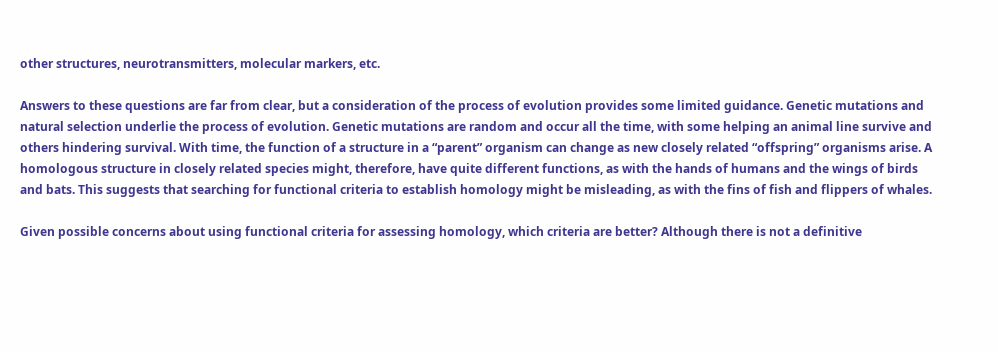other structures, neurotransmitters, molecular markers, etc.

Answers to these questions are far from clear, but a consideration of the process of evolution provides some limited guidance. Genetic mutations and natural selection underlie the process of evolution. Genetic mutations are random and occur all the time, with some helping an animal line survive and others hindering survival. With time, the function of a structure in a “parent” organism can change as new closely related “offspring” organisms arise. A homologous structure in closely related species might, therefore, have quite different functions, as with the hands of humans and the wings of birds and bats. This suggests that searching for functional criteria to establish homology might be misleading, as with the fins of fish and flippers of whales.

Given possible concerns about using functional criteria for assessing homology, which criteria are better? Although there is not a definitive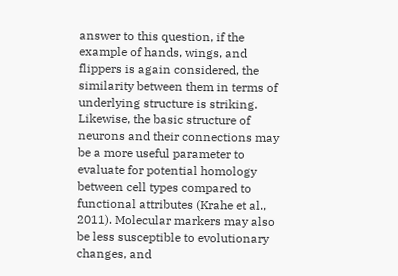answer to this question, if the example of hands, wings, and flippers is again considered, the similarity between them in terms of underlying structure is striking. Likewise, the basic structure of neurons and their connections may be a more useful parameter to evaluate for potential homology between cell types compared to functional attributes (Krahe et al., 2011). Molecular markers may also be less susceptible to evolutionary changes, and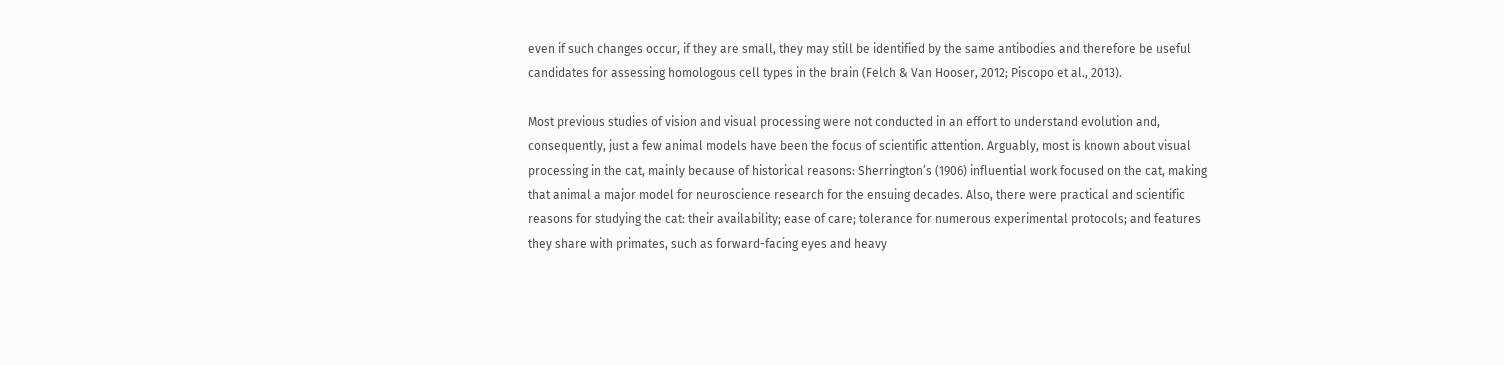even if such changes occur, if they are small, they may still be identified by the same antibodies and therefore be useful candidates for assessing homologous cell types in the brain (Felch & Van Hooser, 2012; Piscopo et al., 2013).

Most previous studies of vision and visual processing were not conducted in an effort to understand evolution and, consequently, just a few animal models have been the focus of scientific attention. Arguably, most is known about visual processing in the cat, mainly because of historical reasons: Sherrington’s (1906) influential work focused on the cat, making that animal a major model for neuroscience research for the ensuing decades. Also, there were practical and scientific reasons for studying the cat: their availability; ease of care; tolerance for numerous experimental protocols; and features they share with primates, such as forward-facing eyes and heavy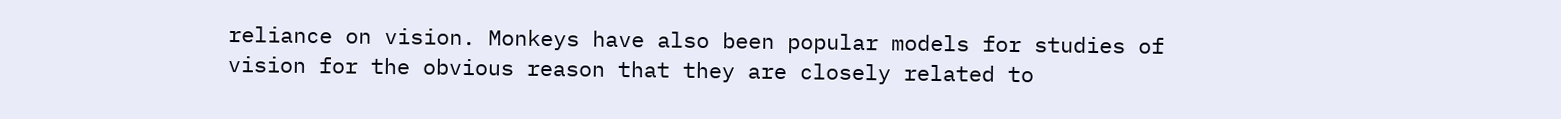reliance on vision. Monkeys have also been popular models for studies of vision for the obvious reason that they are closely related to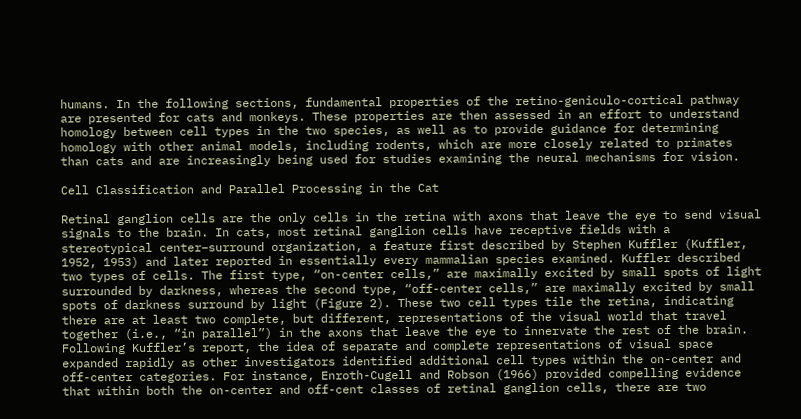humans. In the following sections, fundamental properties of the retino-geniculo-cortical pathway are presented for cats and monkeys. These properties are then assessed in an effort to understand homology between cell types in the two species, as well as to provide guidance for determining homology with other animal models, including rodents, which are more closely related to primates than cats and are increasingly being used for studies examining the neural mechanisms for vision.

Cell Classification and Parallel Processing in the Cat

Retinal ganglion cells are the only cells in the retina with axons that leave the eye to send visual signals to the brain. In cats, most retinal ganglion cells have receptive fields with a stereotypical center–surround organization, a feature first described by Stephen Kuffler (Kuffler, 1952, 1953) and later reported in essentially every mammalian species examined. Kuffler described two types of cells. The first type, “on-center cells,” are maximally excited by small spots of light surrounded by darkness, whereas the second type, “off-center cells,” are maximally excited by small spots of darkness surround by light (Figure 2). These two cell types tile the retina, indicating there are at least two complete, but different, representations of the visual world that travel together (i.e., “in parallel”) in the axons that leave the eye to innervate the rest of the brain. Following Kuffler’s report, the idea of separate and complete representations of visual space expanded rapidly as other investigators identified additional cell types within the on-center and off-center categories. For instance, Enroth-Cugell and Robson (1966) provided compelling evidence that within both the on-center and off-cent classes of retinal ganglion cells, there are two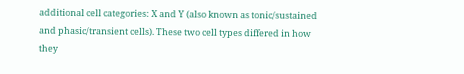additional cell categories: X and Y (also known as tonic/sustained and phasic/transient cells). These two cell types differed in how they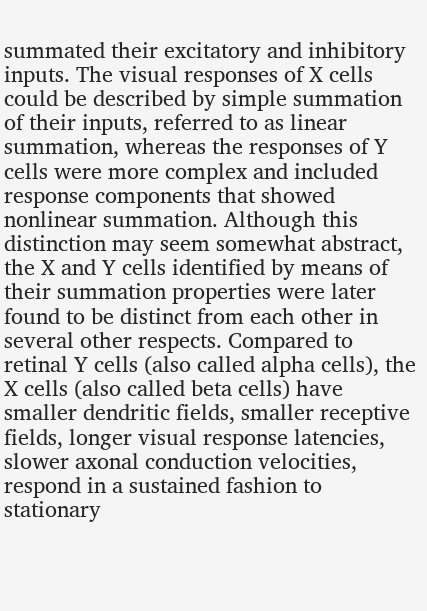summated their excitatory and inhibitory inputs. The visual responses of X cells could be described by simple summation of their inputs, referred to as linear summation, whereas the responses of Y cells were more complex and included response components that showed nonlinear summation. Although this distinction may seem somewhat abstract, the X and Y cells identified by means of their summation properties were later found to be distinct from each other in several other respects. Compared to retinal Y cells (also called alpha cells), the X cells (also called beta cells) have smaller dendritic fields, smaller receptive fields, longer visual response latencies, slower axonal conduction velocities, respond in a sustained fashion to stationary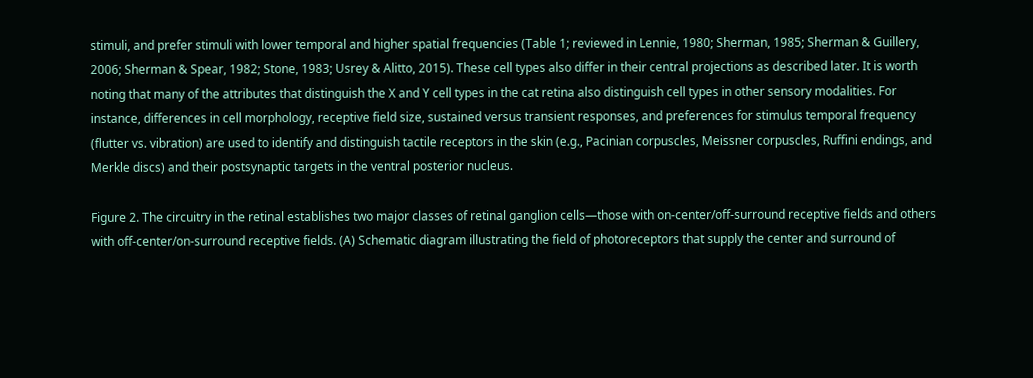stimuli, and prefer stimuli with lower temporal and higher spatial frequencies (Table 1; reviewed in Lennie, 1980; Sherman, 1985; Sherman & Guillery, 2006; Sherman & Spear, 1982; Stone, 1983; Usrey & Alitto, 2015). These cell types also differ in their central projections as described later. It is worth noting that many of the attributes that distinguish the X and Y cell types in the cat retina also distinguish cell types in other sensory modalities. For instance, differences in cell morphology, receptive field size, sustained versus transient responses, and preferences for stimulus temporal frequency (flutter vs. vibration) are used to identify and distinguish tactile receptors in the skin (e.g., Pacinian corpuscles, Meissner corpuscles, Ruffini endings, and Merkle discs) and their postsynaptic targets in the ventral posterior nucleus.

Figure 2. The circuitry in the retinal establishes two major classes of retinal ganglion cells—those with on-center/off-surround receptive fields and others with off-center/on-surround receptive fields. (A) Schematic diagram illustrating the field of photoreceptors that supply the center and surround of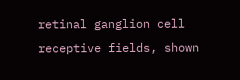retinal ganglion cell receptive fields, shown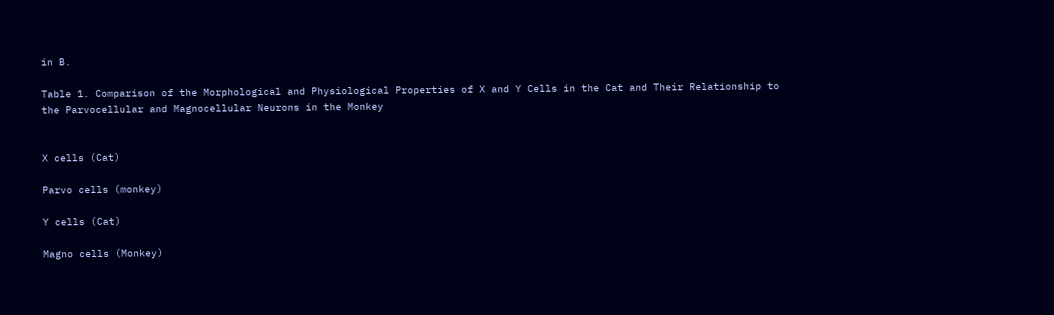in B.

Table 1. Comparison of the Morphological and Physiological Properties of X and Y Cells in the Cat and Their Relationship to the Parvocellular and Magnocellular Neurons in the Monkey


X cells (Cat)

Parvo cells (monkey)

Y cells (Cat)

Magno cells (Monkey)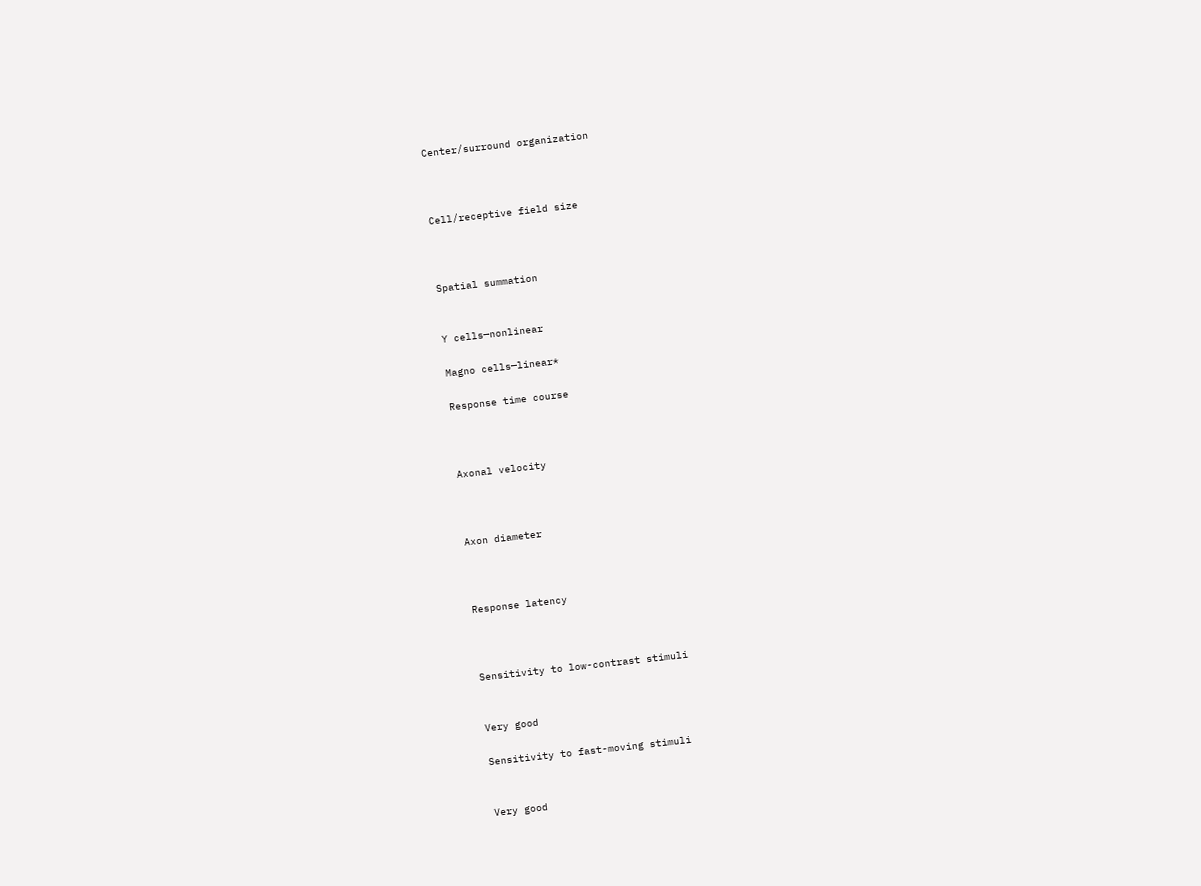Center/surround organization



Cell/receptive field size



Spatial summation


Y cells—nonlinear

Magno cells—linear*

Response time course



Axonal velocity



Axon diameter



Response latency



Sensitivity to low-contrast stimuli


Very good

Sensitivity to fast-moving stimuli


Very good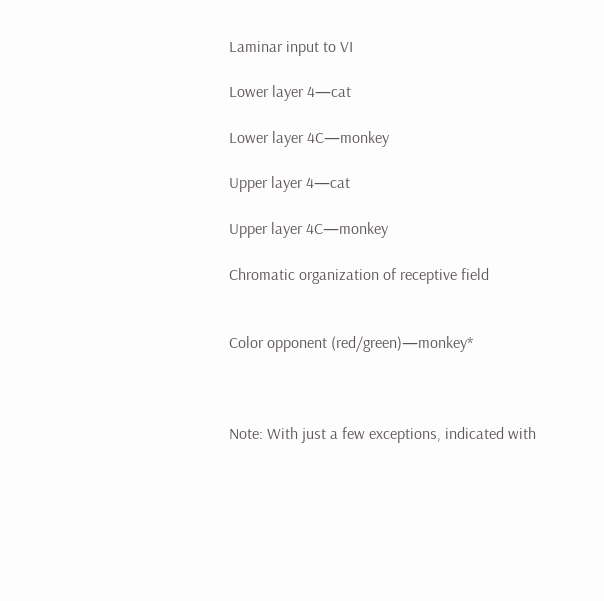Laminar input to VI

Lower layer 4—cat

Lower layer 4C—monkey

Upper layer 4—cat

Upper layer 4C—monkey

Chromatic organization of receptive field


Color opponent (red/green)—monkey*



Note: With just a few exceptions, indicated with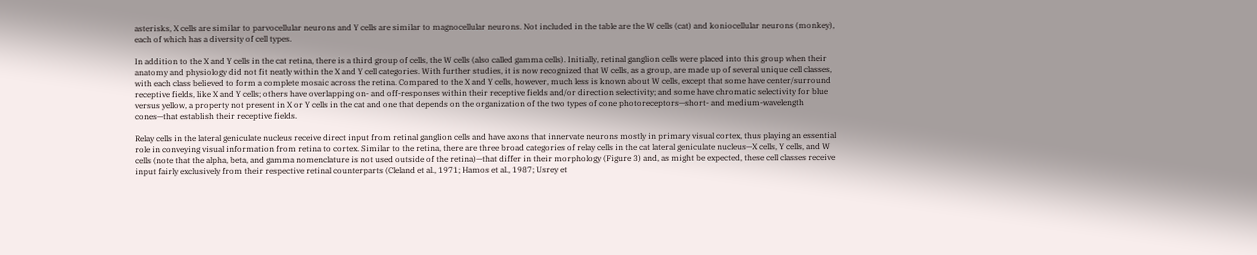asterisks, X cells are similar to parvocellular neurons and Y cells are similar to magnocellular neurons. Not included in the table are the W cells (cat) and koniocellular neurons (monkey), each of which has a diversity of cell types.

In addition to the X and Y cells in the cat retina, there is a third group of cells, the W cells (also called gamma cells). Initially, retinal ganglion cells were placed into this group when their anatomy and physiology did not fit neatly within the X and Y cell categories. With further studies, it is now recognized that W cells, as a group, are made up of several unique cell classes, with each class believed to form a complete mosaic across the retina. Compared to the X and Y cells, however, much less is known about W cells, except that some have center/surround receptive fields, like X and Y cells; others have overlapping on- and off-responses within their receptive fields and/or direction selectivity; and some have chromatic selectivity for blue versus yellow, a property not present in X or Y cells in the cat and one that depends on the organization of the two types of cone photoreceptors—short- and medium-wavelength cones—that establish their receptive fields.

Relay cells in the lateral geniculate nucleus receive direct input from retinal ganglion cells and have axons that innervate neurons mostly in primary visual cortex, thus playing an essential role in conveying visual information from retina to cortex. Similar to the retina, there are three broad categories of relay cells in the cat lateral geniculate nucleus—X cells, Y cells, and W cells (note that the alpha, beta, and gamma nomenclature is not used outside of the retina)—that differ in their morphology (Figure 3) and, as might be expected, these cell classes receive input fairly exclusively from their respective retinal counterparts (Cleland et al., 1971; Hamos et al., 1987; Usrey et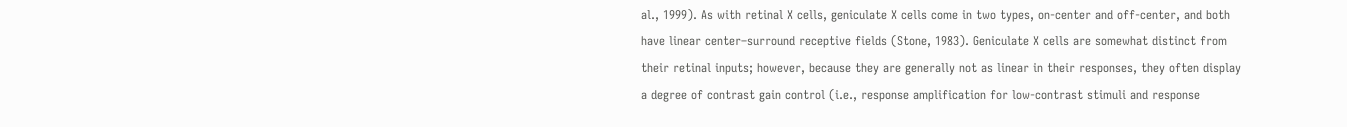al., 1999). As with retinal X cells, geniculate X cells come in two types, on-center and off-center, and both have linear center–surround receptive fields (Stone, 1983). Geniculate X cells are somewhat distinct from their retinal inputs; however, because they are generally not as linear in their responses, they often display a degree of contrast gain control (i.e., response amplification for low-contrast stimuli and response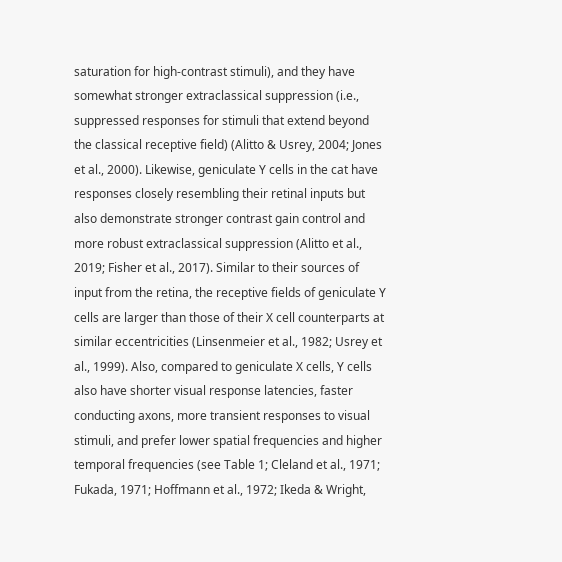saturation for high-contrast stimuli), and they have somewhat stronger extraclassical suppression (i.e., suppressed responses for stimuli that extend beyond the classical receptive field) (Alitto & Usrey, 2004; Jones et al., 2000). Likewise, geniculate Y cells in the cat have responses closely resembling their retinal inputs but also demonstrate stronger contrast gain control and more robust extraclassical suppression (Alitto et al., 2019; Fisher et al., 2017). Similar to their sources of input from the retina, the receptive fields of geniculate Y cells are larger than those of their X cell counterparts at similar eccentricities (Linsenmeier et al., 1982; Usrey et al., 1999). Also, compared to geniculate X cells, Y cells also have shorter visual response latencies, faster conducting axons, more transient responses to visual stimuli, and prefer lower spatial frequencies and higher temporal frequencies (see Table 1; Cleland et al., 1971; Fukada, 1971; Hoffmann et al., 1972; Ikeda & Wright,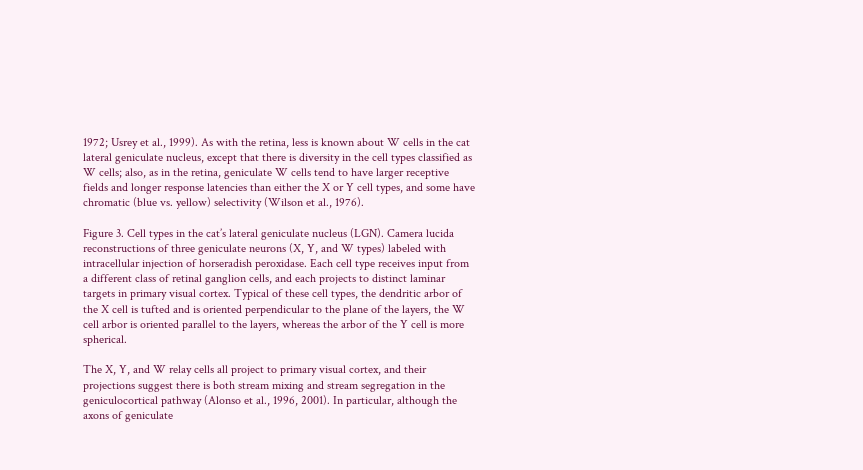1972; Usrey et al., 1999). As with the retina, less is known about W cells in the cat lateral geniculate nucleus, except that there is diversity in the cell types classified as W cells; also, as in the retina, geniculate W cells tend to have larger receptive fields and longer response latencies than either the X or Y cell types, and some have chromatic (blue vs. yellow) selectivity (Wilson et al., 1976).

Figure 3. Cell types in the cat’s lateral geniculate nucleus (LGN). Camera lucida reconstructions of three geniculate neurons (X, Y, and W types) labeled with intracellular injection of horseradish peroxidase. Each cell type receives input from a different class of retinal ganglion cells, and each projects to distinct laminar targets in primary visual cortex. Typical of these cell types, the dendritic arbor of the X cell is tufted and is oriented perpendicular to the plane of the layers, the W cell arbor is oriented parallel to the layers, whereas the arbor of the Y cell is more spherical.

The X, Y, and W relay cells all project to primary visual cortex, and their projections suggest there is both stream mixing and stream segregation in the geniculocortical pathway (Alonso et al., 1996, 2001). In particular, although the axons of geniculate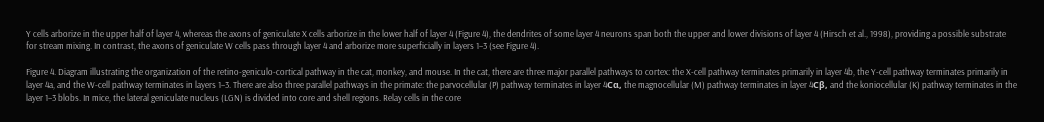Y cells arborize in the upper half of layer 4, whereas the axons of geniculate X cells arborize in the lower half of layer 4 (Figure 4), the dendrites of some layer 4 neurons span both the upper and lower divisions of layer 4 (Hirsch et al., 1998), providing a possible substrate for stream mixing. In contrast, the axons of geniculate W cells pass through layer 4 and arborize more superficially in layers 1–3 (see Figure 4).

Figure 4. Diagram illustrating the organization of the retino-geniculo-cortical pathway in the cat, monkey, and mouse. In the cat, there are three major parallel pathways to cortex: the X-cell pathway terminates primarily in layer 4b, the Y-cell pathway terminates primarily in layer 4a, and the W-cell pathway terminates in layers 1–3. There are also three parallel pathways in the primate: the parvocellular (P) pathway terminates in layer 4Cα, the magnocellular (M) pathway terminates in layer 4Cβ, and the koniocellular (K) pathway terminates in the layer 1–3 blobs. In mice, the lateral geniculate nucleus (LGN) is divided into core and shell regions. Relay cells in the core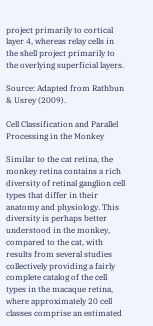project primarily to cortical layer 4, whereas relay cells in the shell project primarily to the overlying superficial layers.

Source: Adapted from Rathbun & Usrey (2009).

Cell Classification and Parallel Processing in the Monkey

Similar to the cat retina, the monkey retina contains a rich diversity of retinal ganglion cell types that differ in their anatomy and physiology. This diversity is perhaps better understood in the monkey, compared to the cat, with results from several studies collectively providing a fairly complete catalog of the cell types in the macaque retina, where approximately 20 cell classes comprise an estimated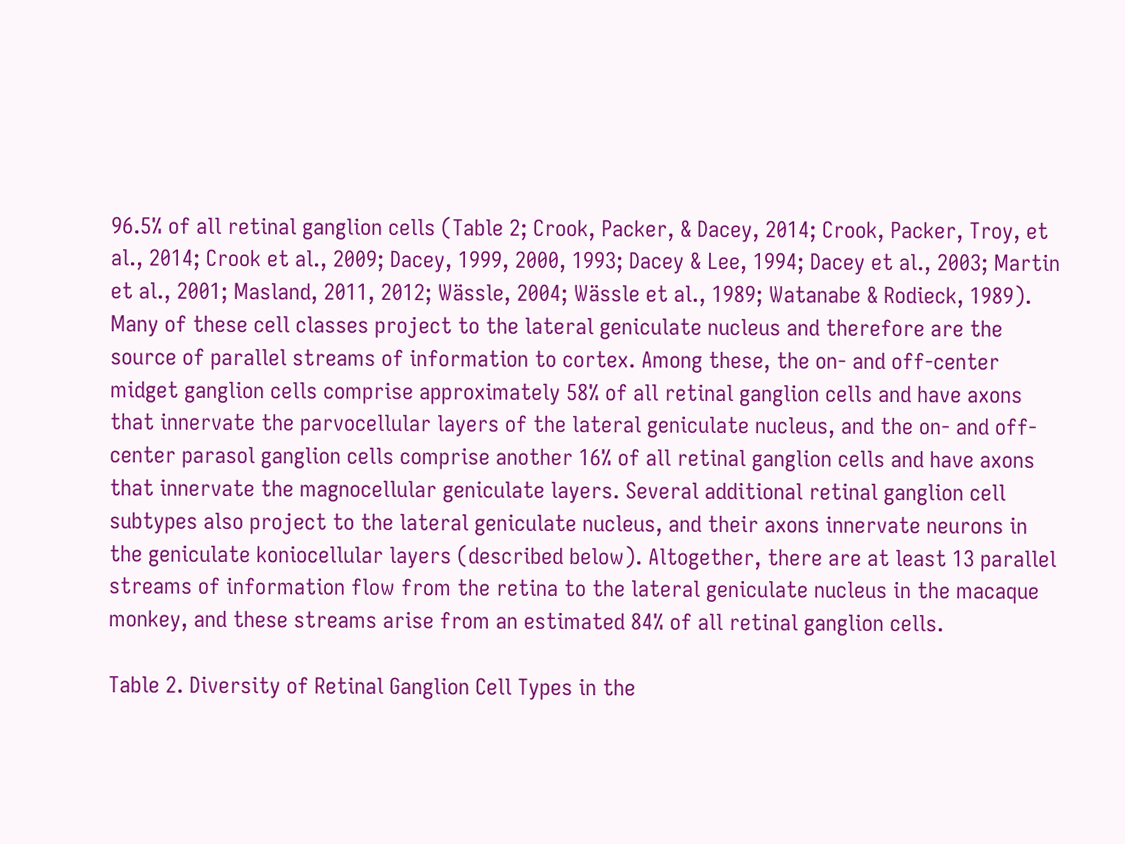96.5% of all retinal ganglion cells (Table 2; Crook, Packer, & Dacey, 2014; Crook, Packer, Troy, et al., 2014; Crook et al., 2009; Dacey, 1999, 2000, 1993; Dacey & Lee, 1994; Dacey et al., 2003; Martin et al., 2001; Masland, 2011, 2012; Wässle, 2004; Wässle et al., 1989; Watanabe & Rodieck, 1989). Many of these cell classes project to the lateral geniculate nucleus and therefore are the source of parallel streams of information to cortex. Among these, the on- and off-center midget ganglion cells comprise approximately 58% of all retinal ganglion cells and have axons that innervate the parvocellular layers of the lateral geniculate nucleus, and the on- and off-center parasol ganglion cells comprise another 16% of all retinal ganglion cells and have axons that innervate the magnocellular geniculate layers. Several additional retinal ganglion cell subtypes also project to the lateral geniculate nucleus, and their axons innervate neurons in the geniculate koniocellular layers (described below). Altogether, there are at least 13 parallel streams of information flow from the retina to the lateral geniculate nucleus in the macaque monkey, and these streams arise from an estimated 84% of all retinal ganglion cells.

Table 2. Diversity of Retinal Ganglion Cell Types in the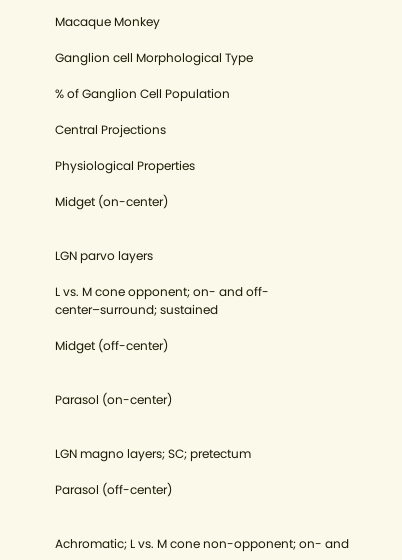Macaque Monkey

Ganglion cell Morphological Type

% of Ganglion Cell Population

Central Projections

Physiological Properties

Midget (on-center)


LGN parvo layers

L vs. M cone opponent; on- and off-center–surround; sustained

Midget (off-center)


Parasol (on-center)


LGN magno layers; SC; pretectum

Parasol (off-center)


Achromatic; L vs. M cone non-opponent; on- and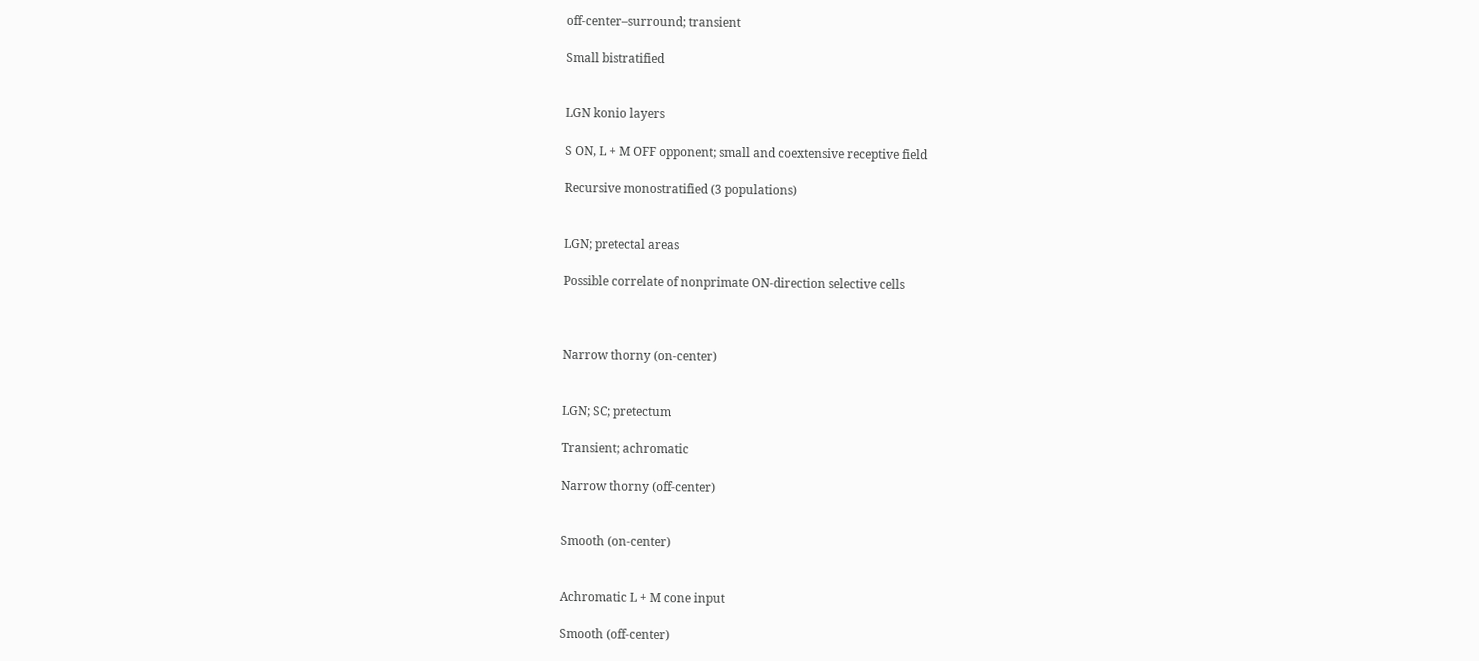off-center–surround; transient

Small bistratified


LGN konio layers

S ON, L + M OFF opponent; small and coextensive receptive field

Recursive monostratified (3 populations)


LGN; pretectal areas

Possible correlate of nonprimate ON-direction selective cells



Narrow thorny (on-center)


LGN; SC; pretectum

Transient; achromatic

Narrow thorny (off-center)


Smooth (on-center)


Achromatic L + M cone input

Smooth (off-center)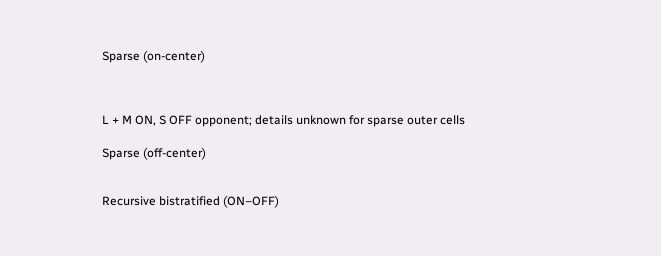Sparse (on-center)



L + M ON, S OFF opponent; details unknown for sparse outer cells

Sparse (off-center)


Recursive bistratified (ON–OFF)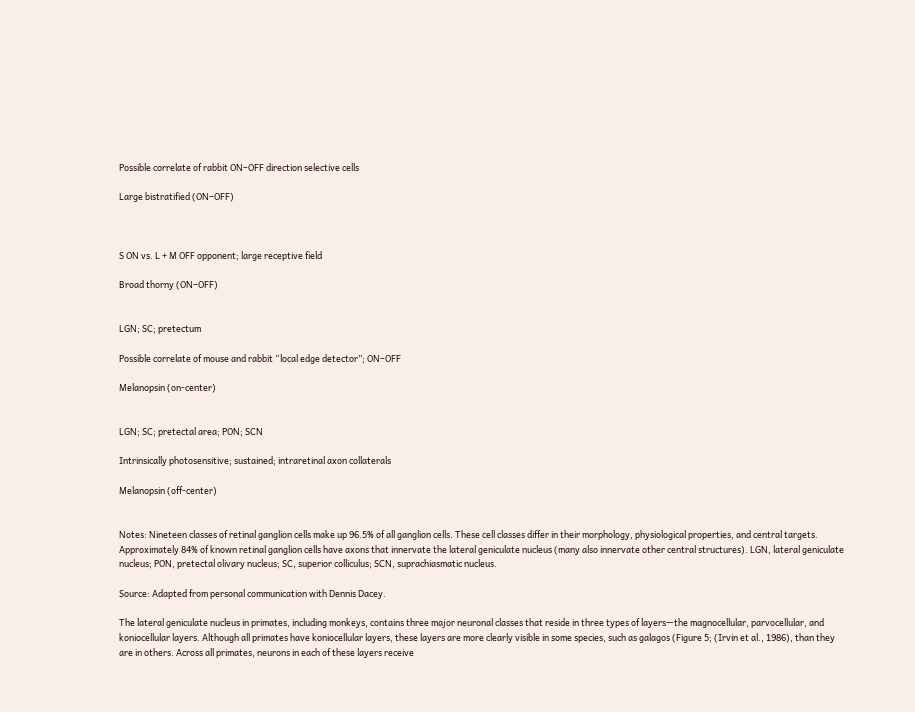Possible correlate of rabbit ON–OFF direction selective cells

Large bistratified (ON–OFF)



S ON vs. L + M OFF opponent; large receptive field

Broad thorny (ON–OFF)


LGN; SC; pretectum

Possible correlate of mouse and rabbit “local edge detector”; ON–OFF

Melanopsin (on-center)


LGN; SC; pretectal area; PON; SCN

Intrinsically photosensitive; sustained; intraretinal axon collaterals

Melanopsin (off-center)


Notes: Nineteen classes of retinal ganglion cells make up 96.5% of all ganglion cells. These cell classes differ in their morphology, physiological properties, and central targets. Approximately 84% of known retinal ganglion cells have axons that innervate the lateral geniculate nucleus (many also innervate other central structures). LGN, lateral geniculate nucleus; PON, pretectal olivary nucleus; SC, superior colliculus; SCN, suprachiasmatic nucleus.

Source: Adapted from personal communication with Dennis Dacey.

The lateral geniculate nucleus in primates, including monkeys, contains three major neuronal classes that reside in three types of layers—the magnocellular, parvocellular, and koniocellular layers. Although all primates have koniocellular layers, these layers are more clearly visible in some species, such as galagos (Figure 5; (Irvin et al., 1986), than they are in others. Across all primates, neurons in each of these layers receive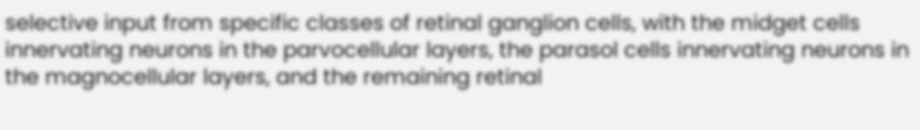selective input from specific classes of retinal ganglion cells, with the midget cells innervating neurons in the parvocellular layers, the parasol cells innervating neurons in the magnocellular layers, and the remaining retinal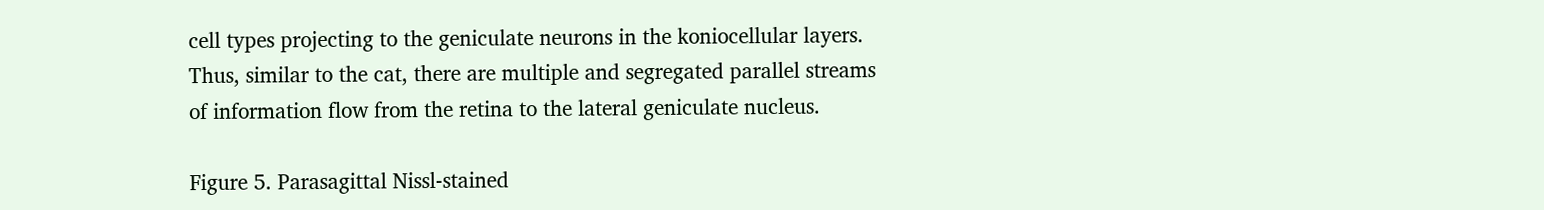cell types projecting to the geniculate neurons in the koniocellular layers. Thus, similar to the cat, there are multiple and segregated parallel streams of information flow from the retina to the lateral geniculate nucleus.

Figure 5. Parasagittal Nissl-stained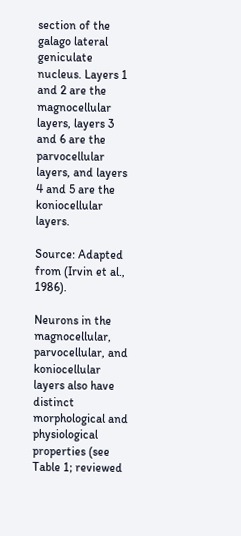section of the galago lateral geniculate nucleus. Layers 1 and 2 are the magnocellular layers, layers 3 and 6 are the parvocellular layers, and layers 4 and 5 are the koniocellular layers.

Source: Adapted from (Irvin et al., 1986).

Neurons in the magnocellular, parvocellular, and koniocellular layers also have distinct morphological and physiological properties (see Table 1; reviewed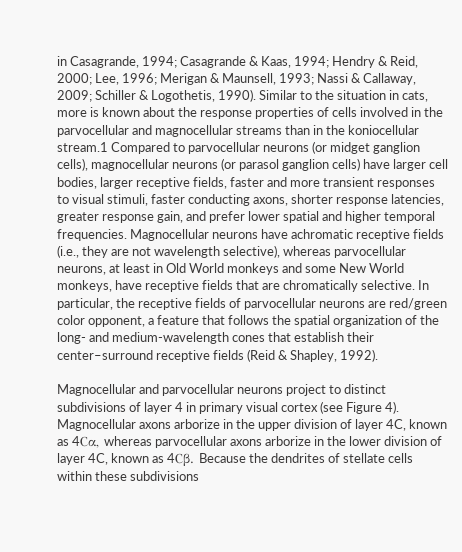in Casagrande, 1994; Casagrande & Kaas, 1994; Hendry & Reid, 2000; Lee, 1996; Merigan & Maunsell, 1993; Nassi & Callaway, 2009; Schiller & Logothetis, 1990). Similar to the situation in cats, more is known about the response properties of cells involved in the parvocellular and magnocellular streams than in the koniocellular stream.1 Compared to parvocellular neurons (or midget ganglion cells), magnocellular neurons (or parasol ganglion cells) have larger cell bodies, larger receptive fields, faster and more transient responses to visual stimuli, faster conducting axons, shorter response latencies, greater response gain, and prefer lower spatial and higher temporal frequencies. Magnocellular neurons have achromatic receptive fields (i.e., they are not wavelength selective), whereas parvocellular neurons, at least in Old World monkeys and some New World monkeys, have receptive fields that are chromatically selective. In particular, the receptive fields of parvocellular neurons are red/green color opponent, a feature that follows the spatial organization of the long- and medium-wavelength cones that establish their center–surround receptive fields (Reid & Shapley, 1992).

Magnocellular and parvocellular neurons project to distinct subdivisions of layer 4 in primary visual cortex (see Figure 4). Magnocellular axons arborize in the upper division of layer 4C, known as 4Cα, whereas parvocellular axons arborize in the lower division of layer 4C, known as 4Cβ. Because the dendrites of stellate cells within these subdivisions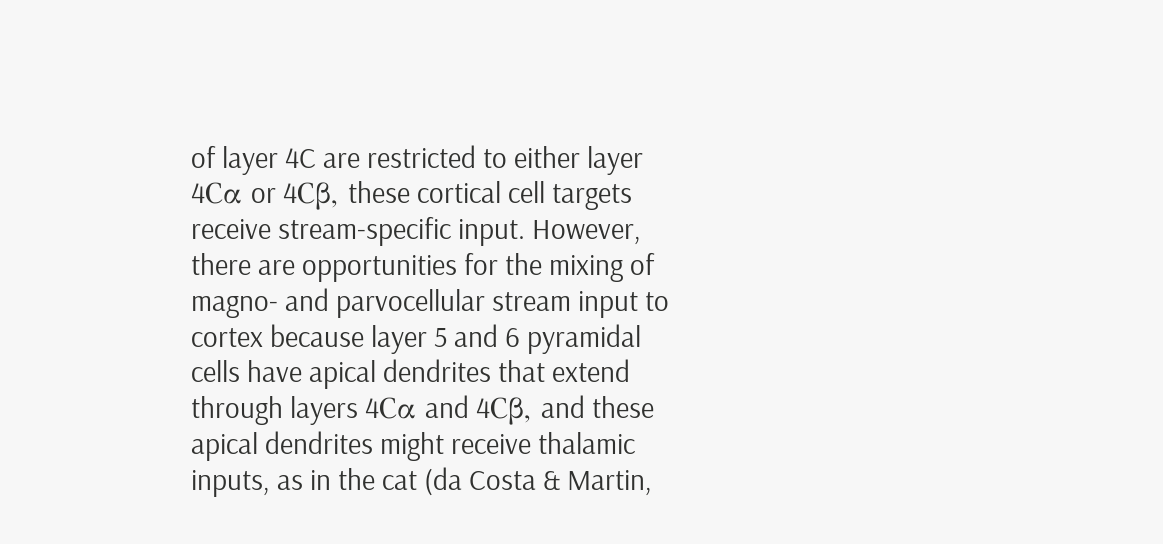of layer 4C are restricted to either layer 4Cα or 4Cβ, these cortical cell targets receive stream-specific input. However, there are opportunities for the mixing of magno- and parvocellular stream input to cortex because layer 5 and 6 pyramidal cells have apical dendrites that extend through layers 4Cα and 4Cβ, and these apical dendrites might receive thalamic inputs, as in the cat (da Costa & Martin,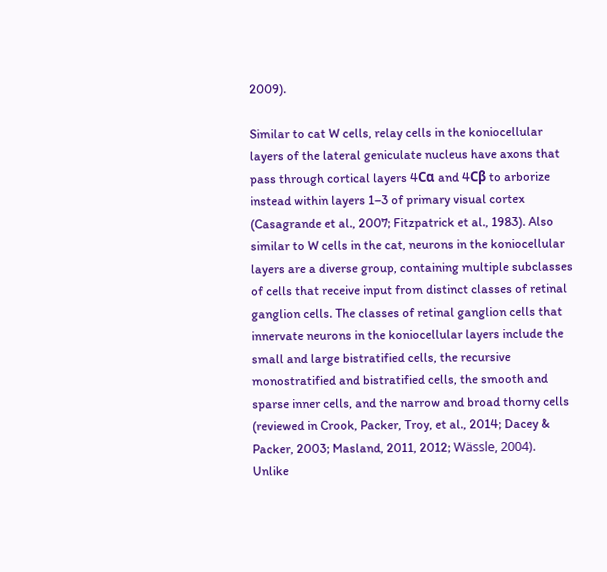2009).

Similar to cat W cells, relay cells in the koniocellular layers of the lateral geniculate nucleus have axons that pass through cortical layers 4Cα and 4Cβ to arborize instead within layers 1–3 of primary visual cortex (Casagrande et al., 2007; Fitzpatrick et al., 1983). Also similar to W cells in the cat, neurons in the koniocellular layers are a diverse group, containing multiple subclasses of cells that receive input from distinct classes of retinal ganglion cells. The classes of retinal ganglion cells that innervate neurons in the koniocellular layers include the small and large bistratified cells, the recursive monostratified and bistratified cells, the smooth and sparse inner cells, and the narrow and broad thorny cells (reviewed in Crook, Packer, Troy, et al., 2014; Dacey & Packer, 2003; Masland, 2011, 2012; Wässle, 2004). Unlike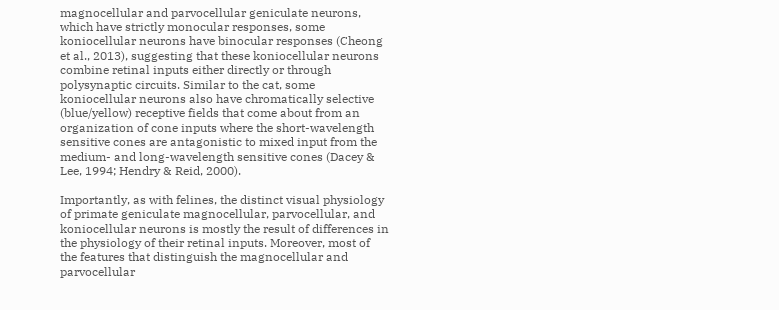magnocellular and parvocellular geniculate neurons, which have strictly monocular responses, some koniocellular neurons have binocular responses (Cheong et al., 2013), suggesting that these koniocellular neurons combine retinal inputs either directly or through polysynaptic circuits. Similar to the cat, some koniocellular neurons also have chromatically selective (blue/yellow) receptive fields that come about from an organization of cone inputs where the short-wavelength sensitive cones are antagonistic to mixed input from the medium- and long-wavelength sensitive cones (Dacey & Lee, 1994; Hendry & Reid, 2000).

Importantly, as with felines, the distinct visual physiology of primate geniculate magnocellular, parvocellular, and koniocellular neurons is mostly the result of differences in the physiology of their retinal inputs. Moreover, most of the features that distinguish the magnocellular and parvocellular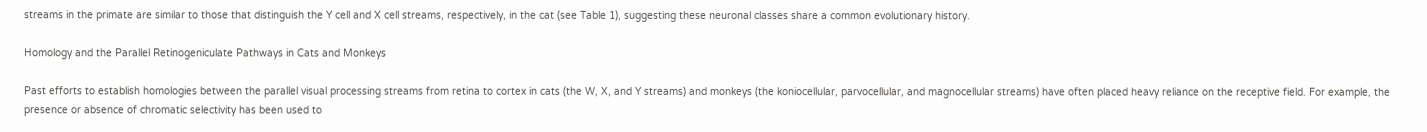streams in the primate are similar to those that distinguish the Y cell and X cell streams, respectively, in the cat (see Table 1), suggesting these neuronal classes share a common evolutionary history.

Homology and the Parallel Retinogeniculate Pathways in Cats and Monkeys

Past efforts to establish homologies between the parallel visual processing streams from retina to cortex in cats (the W, X, and Y streams) and monkeys (the koniocellular, parvocellular, and magnocellular streams) have often placed heavy reliance on the receptive field. For example, the presence or absence of chromatic selectivity has been used to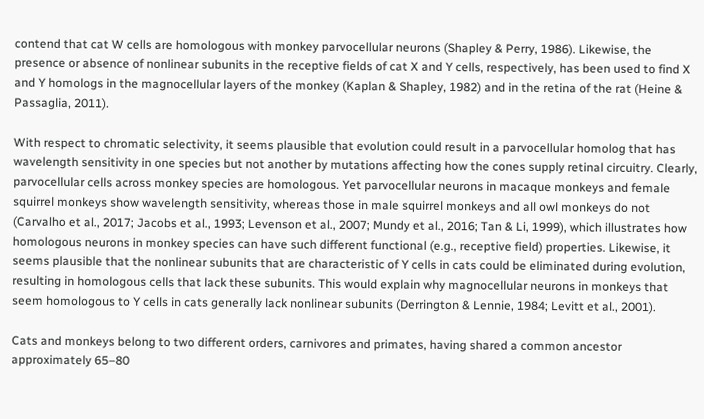contend that cat W cells are homologous with monkey parvocellular neurons (Shapley & Perry, 1986). Likewise, the presence or absence of nonlinear subunits in the receptive fields of cat X and Y cells, respectively, has been used to find X and Y homologs in the magnocellular layers of the monkey (Kaplan & Shapley, 1982) and in the retina of the rat (Heine & Passaglia, 2011).

With respect to chromatic selectivity, it seems plausible that evolution could result in a parvocellular homolog that has wavelength sensitivity in one species but not another by mutations affecting how the cones supply retinal circuitry. Clearly, parvocellular cells across monkey species are homologous. Yet parvocellular neurons in macaque monkeys and female squirrel monkeys show wavelength sensitivity, whereas those in male squirrel monkeys and all owl monkeys do not (Carvalho et al., 2017; Jacobs et al., 1993; Levenson et al., 2007; Mundy et al., 2016; Tan & Li, 1999), which illustrates how homologous neurons in monkey species can have such different functional (e.g., receptive field) properties. Likewise, it seems plausible that the nonlinear subunits that are characteristic of Y cells in cats could be eliminated during evolution, resulting in homologous cells that lack these subunits. This would explain why magnocellular neurons in monkeys that seem homologous to Y cells in cats generally lack nonlinear subunits (Derrington & Lennie, 1984; Levitt et al., 2001).

Cats and monkeys belong to two different orders, carnivores and primates, having shared a common ancestor approximately 65–80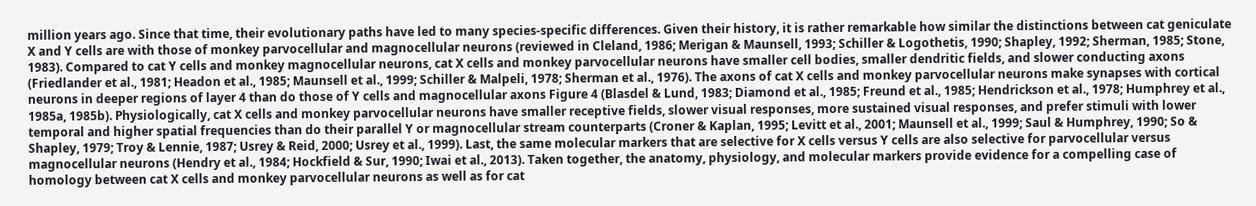million years ago. Since that time, their evolutionary paths have led to many species-specific differences. Given their history, it is rather remarkable how similar the distinctions between cat geniculate X and Y cells are with those of monkey parvocellular and magnocellular neurons (reviewed in Cleland, 1986; Merigan & Maunsell, 1993; Schiller & Logothetis, 1990; Shapley, 1992; Sherman, 1985; Stone, 1983). Compared to cat Y cells and monkey magnocellular neurons, cat X cells and monkey parvocellular neurons have smaller cell bodies, smaller dendritic fields, and slower conducting axons (Friedlander et al., 1981; Headon et al., 1985; Maunsell et al., 1999; Schiller & Malpeli, 1978; Sherman et al., 1976). The axons of cat X cells and monkey parvocellular neurons make synapses with cortical neurons in deeper regions of layer 4 than do those of Y cells and magnocellular axons Figure 4 (Blasdel & Lund, 1983; Diamond et al., 1985; Freund et al., 1985; Hendrickson et al., 1978; Humphrey et al., 1985a, 1985b). Physiologically, cat X cells and monkey parvocellular neurons have smaller receptive fields, slower visual responses, more sustained visual responses, and prefer stimuli with lower temporal and higher spatial frequencies than do their parallel Y or magnocellular stream counterparts (Croner & Kaplan, 1995; Levitt et al., 2001; Maunsell et al., 1999; Saul & Humphrey, 1990; So & Shapley, 1979; Troy & Lennie, 1987; Usrey & Reid, 2000; Usrey et al., 1999). Last, the same molecular markers that are selective for X cells versus Y cells are also selective for parvocellular versus magnocellular neurons (Hendry et al., 1984; Hockfield & Sur, 1990; Iwai et al., 2013). Taken together, the anatomy, physiology, and molecular markers provide evidence for a compelling case of homology between cat X cells and monkey parvocellular neurons as well as for cat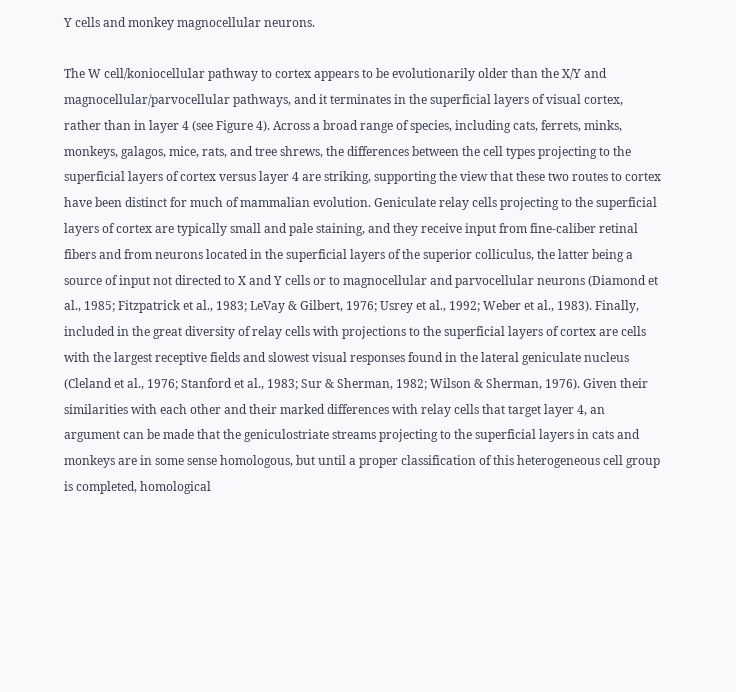Y cells and monkey magnocellular neurons.

The W cell/koniocellular pathway to cortex appears to be evolutionarily older than the X/Y and magnocellular/parvocellular pathways, and it terminates in the superficial layers of visual cortex, rather than in layer 4 (see Figure 4). Across a broad range of species, including cats, ferrets, minks, monkeys, galagos, mice, rats, and tree shrews, the differences between the cell types projecting to the superficial layers of cortex versus layer 4 are striking, supporting the view that these two routes to cortex have been distinct for much of mammalian evolution. Geniculate relay cells projecting to the superficial layers of cortex are typically small and pale staining, and they receive input from fine-caliber retinal fibers and from neurons located in the superficial layers of the superior colliculus, the latter being a source of input not directed to X and Y cells or to magnocellular and parvocellular neurons (Diamond et al., 1985; Fitzpatrick et al., 1983; LeVay & Gilbert, 1976; Usrey et al., 1992; Weber et al., 1983). Finally, included in the great diversity of relay cells with projections to the superficial layers of cortex are cells with the largest receptive fields and slowest visual responses found in the lateral geniculate nucleus (Cleland et al., 1976; Stanford et al., 1983; Sur & Sherman, 1982; Wilson & Sherman, 1976). Given their similarities with each other and their marked differences with relay cells that target layer 4, an argument can be made that the geniculostriate streams projecting to the superficial layers in cats and monkeys are in some sense homologous, but until a proper classification of this heterogeneous cell group is completed, homological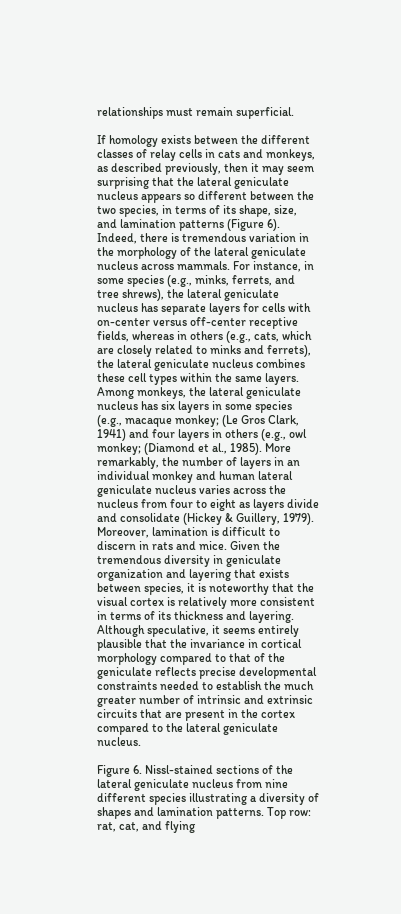relationships must remain superficial.

If homology exists between the different classes of relay cells in cats and monkeys, as described previously, then it may seem surprising that the lateral geniculate nucleus appears so different between the two species, in terms of its shape, size, and lamination patterns (Figure 6). Indeed, there is tremendous variation in the morphology of the lateral geniculate nucleus across mammals. For instance, in some species (e.g., minks, ferrets, and tree shrews), the lateral geniculate nucleus has separate layers for cells with on-center versus off-center receptive fields, whereas in others (e.g., cats, which are closely related to minks and ferrets), the lateral geniculate nucleus combines these cell types within the same layers. Among monkeys, the lateral geniculate nucleus has six layers in some species (e.g., macaque monkey; (Le Gros Clark, 1941) and four layers in others (e.g., owl monkey; (Diamond et al., 1985). More remarkably, the number of layers in an individual monkey and human lateral geniculate nucleus varies across the nucleus from four to eight as layers divide and consolidate (Hickey & Guillery, 1979). Moreover, lamination is difficult to discern in rats and mice. Given the tremendous diversity in geniculate organization and layering that exists between species, it is noteworthy that the visual cortex is relatively more consistent in terms of its thickness and layering. Although speculative, it seems entirely plausible that the invariance in cortical morphology compared to that of the geniculate reflects precise developmental constraints needed to establish the much greater number of intrinsic and extrinsic circuits that are present in the cortex compared to the lateral geniculate nucleus.

Figure 6. Nissl-stained sections of the lateral geniculate nucleus from nine different species illustrating a diversity of shapes and lamination patterns. Top row: rat, cat, and flying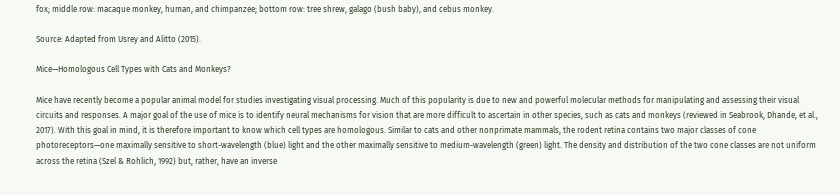fox; middle row: macaque monkey, human, and chimpanzee; bottom row: tree shrew, galago (bush baby), and cebus monkey.

Source: Adapted from Usrey and Alitto (2015).

Mice—Homologous Cell Types with Cats and Monkeys?

Mice have recently become a popular animal model for studies investigating visual processing. Much of this popularity is due to new and powerful molecular methods for manipulating and assessing their visual circuits and responses. A major goal of the use of mice is to identify neural mechanisms for vision that are more difficult to ascertain in other species, such as cats and monkeys (reviewed in Seabrook, Dhande, et al., 2017). With this goal in mind, it is therefore important to know which cell types are homologous. Similar to cats and other nonprimate mammals, the rodent retina contains two major classes of cone photoreceptors—one maximally sensitive to short-wavelength (blue) light and the other maximally sensitive to medium-wavelength (green) light. The density and distribution of the two cone classes are not uniform across the retina (Szel & Rohlich, 1992) but, rather, have an inverse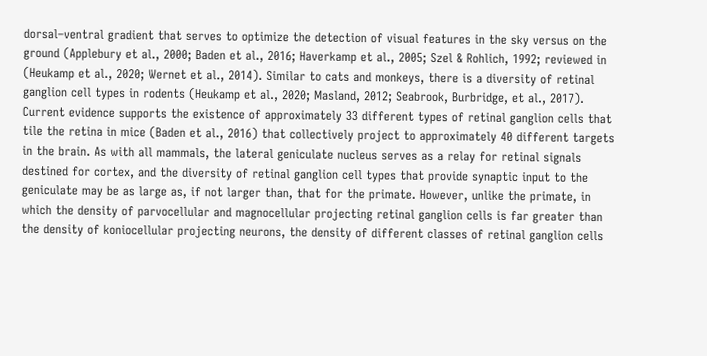dorsal–ventral gradient that serves to optimize the detection of visual features in the sky versus on the ground (Applebury et al., 2000; Baden et al., 2016; Haverkamp et al., 2005; Szel & Rohlich, 1992; reviewed in (Heukamp et al., 2020; Wernet et al., 2014). Similar to cats and monkeys, there is a diversity of retinal ganglion cell types in rodents (Heukamp et al., 2020; Masland, 2012; Seabrook, Burbridge, et al., 2017). Current evidence supports the existence of approximately 33 different types of retinal ganglion cells that tile the retina in mice (Baden et al., 2016) that collectively project to approximately 40 different targets in the brain. As with all mammals, the lateral geniculate nucleus serves as a relay for retinal signals destined for cortex, and the diversity of retinal ganglion cell types that provide synaptic input to the geniculate may be as large as, if not larger than, that for the primate. However, unlike the primate, in which the density of parvocellular and magnocellular projecting retinal ganglion cells is far greater than the density of koniocellular projecting neurons, the density of different classes of retinal ganglion cells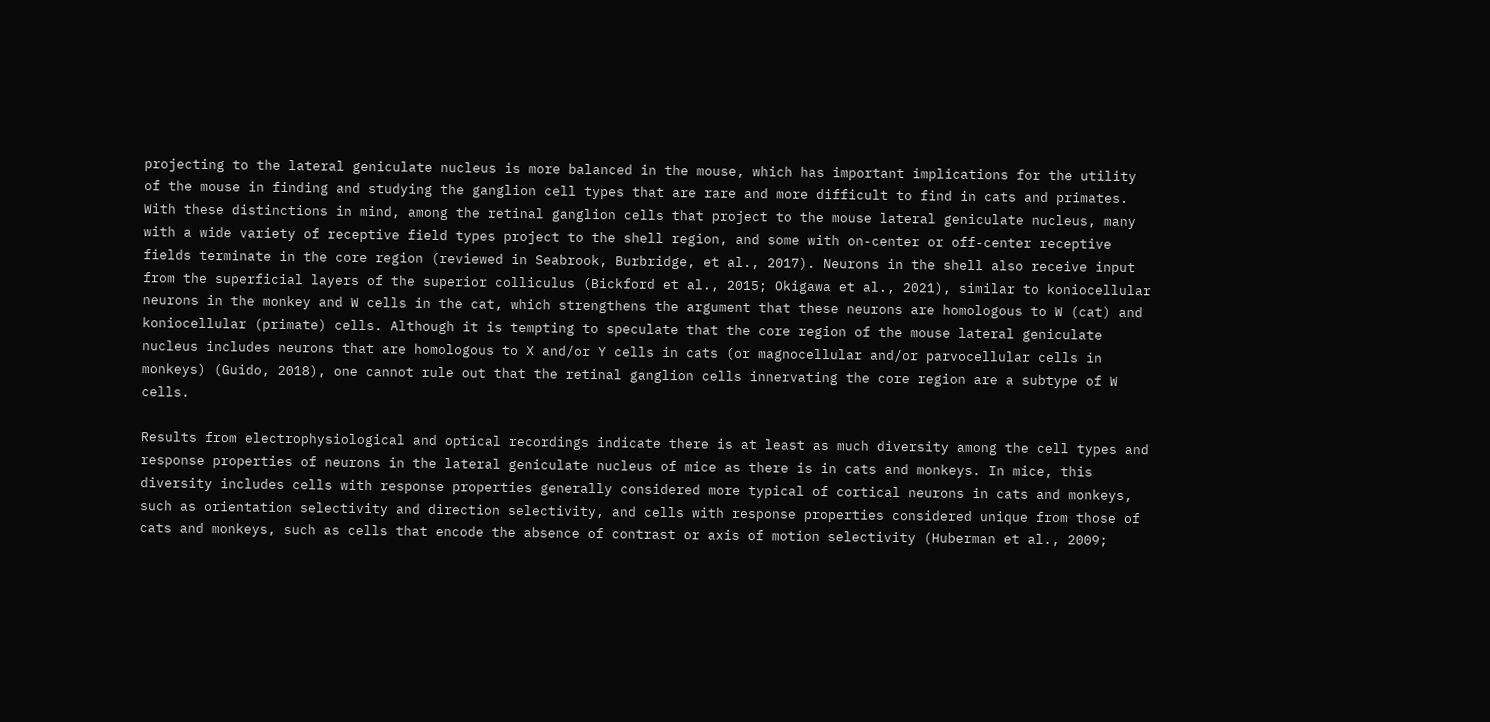projecting to the lateral geniculate nucleus is more balanced in the mouse, which has important implications for the utility of the mouse in finding and studying the ganglion cell types that are rare and more difficult to find in cats and primates. With these distinctions in mind, among the retinal ganglion cells that project to the mouse lateral geniculate nucleus, many with a wide variety of receptive field types project to the shell region, and some with on-center or off-center receptive fields terminate in the core region (reviewed in Seabrook, Burbridge, et al., 2017). Neurons in the shell also receive input from the superficial layers of the superior colliculus (Bickford et al., 2015; Okigawa et al., 2021), similar to koniocellular neurons in the monkey and W cells in the cat, which strengthens the argument that these neurons are homologous to W (cat) and koniocellular (primate) cells. Although it is tempting to speculate that the core region of the mouse lateral geniculate nucleus includes neurons that are homologous to X and/or Y cells in cats (or magnocellular and/or parvocellular cells in monkeys) (Guido, 2018), one cannot rule out that the retinal ganglion cells innervating the core region are a subtype of W cells.

Results from electrophysiological and optical recordings indicate there is at least as much diversity among the cell types and response properties of neurons in the lateral geniculate nucleus of mice as there is in cats and monkeys. In mice, this diversity includes cells with response properties generally considered more typical of cortical neurons in cats and monkeys, such as orientation selectivity and direction selectivity, and cells with response properties considered unique from those of cats and monkeys, such as cells that encode the absence of contrast or axis of motion selectivity (Huberman et al., 2009;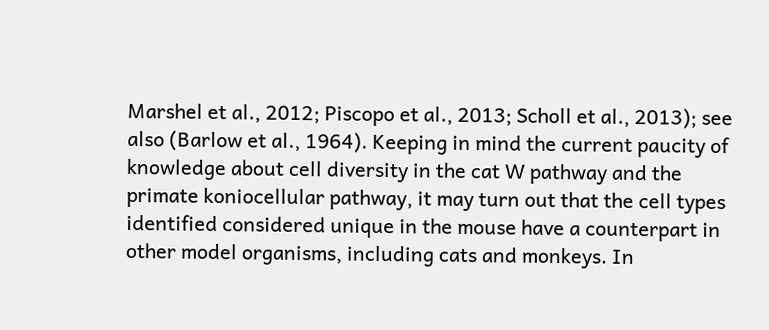Marshel et al., 2012; Piscopo et al., 2013; Scholl et al., 2013); see also (Barlow et al., 1964). Keeping in mind the current paucity of knowledge about cell diversity in the cat W pathway and the primate koniocellular pathway, it may turn out that the cell types identified considered unique in the mouse have a counterpart in other model organisms, including cats and monkeys. In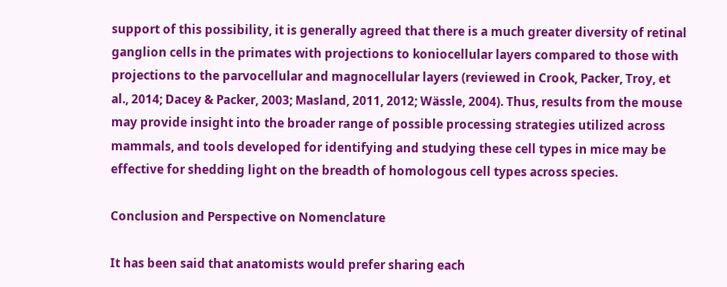support of this possibility, it is generally agreed that there is a much greater diversity of retinal ganglion cells in the primates with projections to koniocellular layers compared to those with projections to the parvocellular and magnocellular layers (reviewed in Crook, Packer, Troy, et al., 2014; Dacey & Packer, 2003; Masland, 2011, 2012; Wässle, 2004). Thus, results from the mouse may provide insight into the broader range of possible processing strategies utilized across mammals, and tools developed for identifying and studying these cell types in mice may be effective for shedding light on the breadth of homologous cell types across species.

Conclusion and Perspective on Nomenclature

It has been said that anatomists would prefer sharing each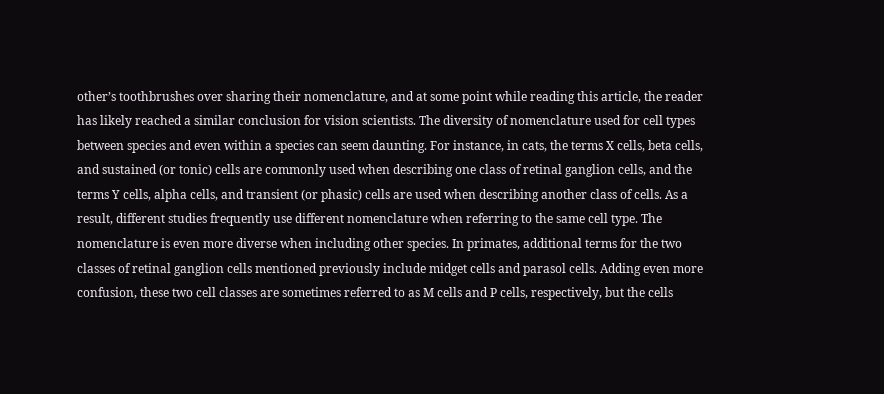other’s toothbrushes over sharing their nomenclature, and at some point while reading this article, the reader has likely reached a similar conclusion for vision scientists. The diversity of nomenclature used for cell types between species and even within a species can seem daunting. For instance, in cats, the terms X cells, beta cells, and sustained (or tonic) cells are commonly used when describing one class of retinal ganglion cells, and the terms Y cells, alpha cells, and transient (or phasic) cells are used when describing another class of cells. As a result, different studies frequently use different nomenclature when referring to the same cell type. The nomenclature is even more diverse when including other species. In primates, additional terms for the two classes of retinal ganglion cells mentioned previously include midget cells and parasol cells. Adding even more confusion, these two cell classes are sometimes referred to as M cells and P cells, respectively, but the cells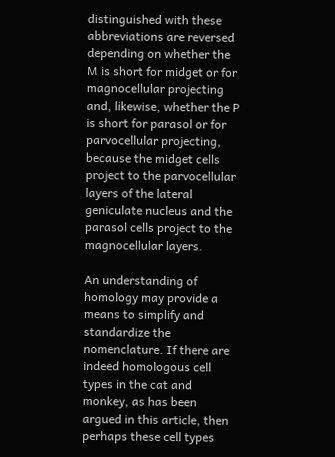distinguished with these abbreviations are reversed depending on whether the M is short for midget or for magnocellular projecting and, likewise, whether the P is short for parasol or for parvocellular projecting, because the midget cells project to the parvocellular layers of the lateral geniculate nucleus and the parasol cells project to the magnocellular layers.

An understanding of homology may provide a means to simplify and standardize the nomenclature. If there are indeed homologous cell types in the cat and monkey, as has been argued in this article, then perhaps these cell types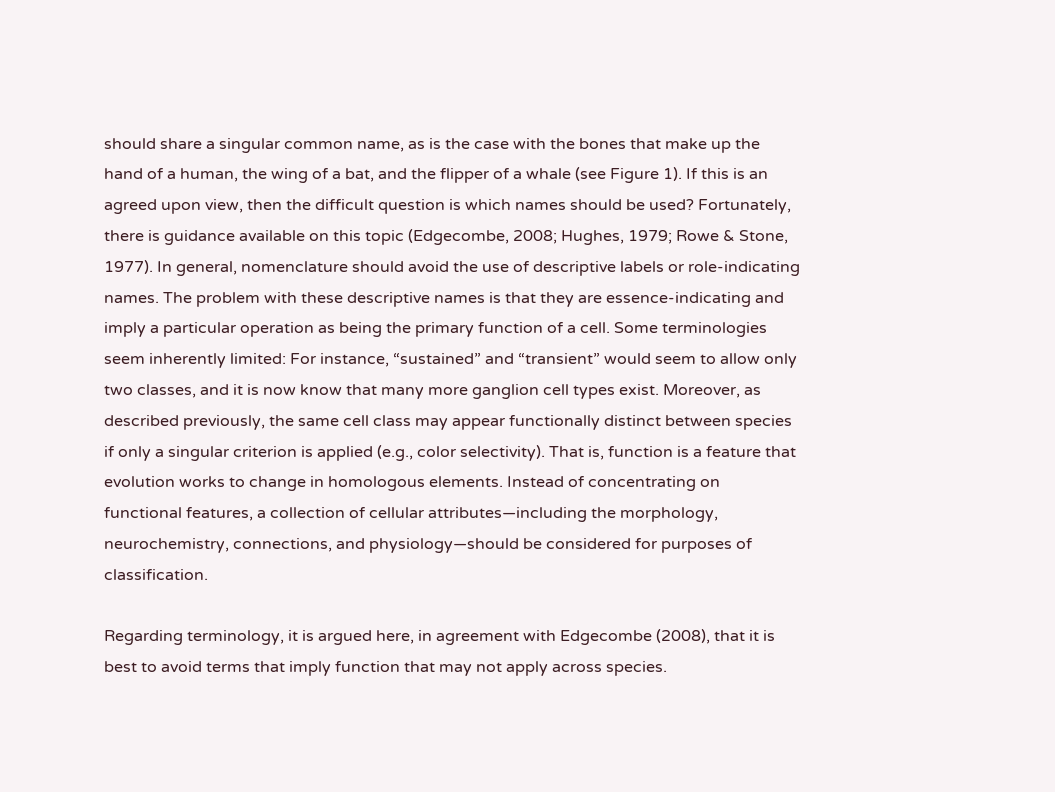should share a singular common name, as is the case with the bones that make up the hand of a human, the wing of a bat, and the flipper of a whale (see Figure 1). If this is an agreed upon view, then the difficult question is which names should be used? Fortunately, there is guidance available on this topic (Edgecombe, 2008; Hughes, 1979; Rowe & Stone, 1977). In general, nomenclature should avoid the use of descriptive labels or role-indicating names. The problem with these descriptive names is that they are essence-indicating and imply a particular operation as being the primary function of a cell. Some terminologies seem inherently limited: For instance, “sustained” and “transient” would seem to allow only two classes, and it is now know that many more ganglion cell types exist. Moreover, as described previously, the same cell class may appear functionally distinct between species if only a singular criterion is applied (e.g., color selectivity). That is, function is a feature that evolution works to change in homologous elements. Instead of concentrating on functional features, a collection of cellular attributes—including the morphology, neurochemistry, connections, and physiology—should be considered for purposes of classification.

Regarding terminology, it is argued here, in agreement with Edgecombe (2008), that it is best to avoid terms that imply function that may not apply across species.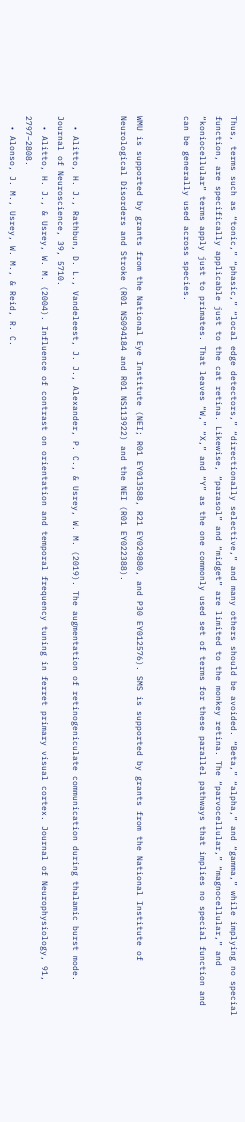Thus, terms such as “tonic,” “phasic,” “local edge detectors,” “directionally selective,” and many others should be avoided. “Beta,” “alpha,” and “gamma,” while implying no special function, are specifically applicable just to the cat retina. Likewise, “parasol” and “midget” are limited to the monkey retina. The “parvocellular,” “magnocellular,” and “koniocellular” terms apply just to primates. That leaves “W,” “X,” and “Y” as the one commonly used set of terms for these parallel pathways that implies no special function and can be generally used across species.


WMU is supported by grants from the National Eye Institute (NEI; R01 EY013588, R21 EY029880, and P30 EY012576). SMS is supported by grants from the National Institute of Neurological Disorders and Stroke (R01 NS094184 and R01 NS113922) and the NEI (R01 EY022388).


  • Alitto, H. J., Rathbun, D. L., Vandeleest, J. J., Alexander, P. C., & Usrey, W. M. (2019). The augmentation of retinogeniculate communication during thalamic burst mode. Journal of Neuroscience, 39, 5710.
  • Alitto, H. J., & Usrey, W. M. (2004). Influence of contrast on orientation and temporal frequency tuning in ferret primary visual cortex. Journal of Neurophysiology, 91, 2797–2808.
  • Alonso, J. M., Usrey, W. M., & Reid, R. C.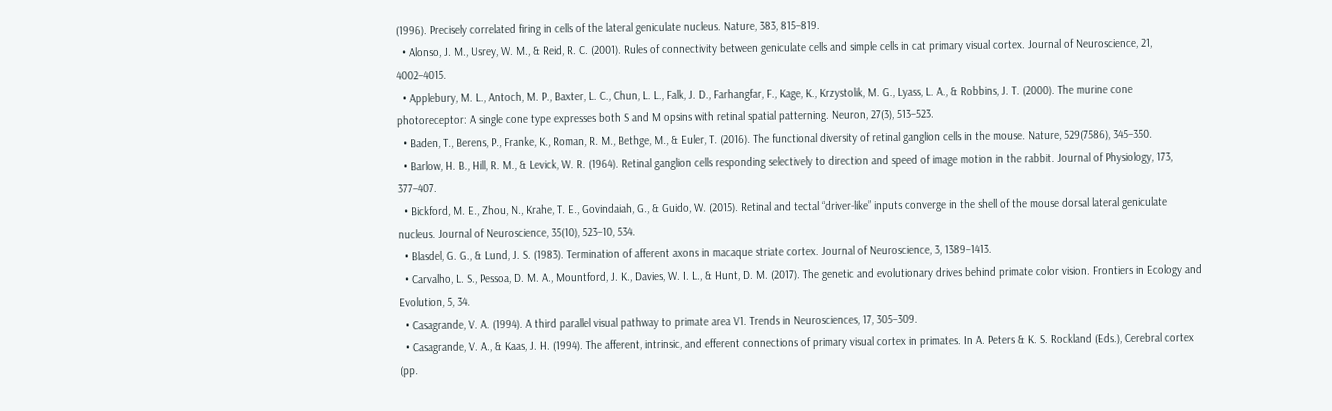(1996). Precisely correlated firing in cells of the lateral geniculate nucleus. Nature, 383, 815–819.
  • Alonso, J. M., Usrey, W. M., & Reid, R. C. (2001). Rules of connectivity between geniculate cells and simple cells in cat primary visual cortex. Journal of Neuroscience, 21, 4002–4015.
  • Applebury, M. L., Antoch, M. P., Baxter, L. C., Chun, L. L., Falk, J. D., Farhangfar, F., Kage, K., Krzystolik, M. G., Lyass, L. A., & Robbins, J. T. (2000). The murine cone photoreceptor: A single cone type expresses both S and M opsins with retinal spatial patterning. Neuron, 27(3), 513–523.
  • Baden, T., Berens, P., Franke, K., Roman, R. M., Bethge, M., & Euler, T. (2016). The functional diversity of retinal ganglion cells in the mouse. Nature, 529(7586), 345–350.
  • Barlow, H. B., Hill, R. M., & Levick, W. R. (1964). Retinal ganglion cells responding selectively to direction and speed of image motion in the rabbit. Journal of Physiology, 173, 377–407.
  • Bickford, M. E., Zhou, N., Krahe, T. E., Govindaiah, G., & Guido, W. (2015). Retinal and tectal “driver-like” inputs converge in the shell of the mouse dorsal lateral geniculate nucleus. Journal of Neuroscience, 35(10), 523–10, 534.
  • Blasdel, G. G., & Lund, J. S. (1983). Termination of afferent axons in macaque striate cortex. Journal of Neuroscience, 3, 1389–1413.
  • Carvalho, L. S., Pessoa, D. M. A., Mountford, J. K., Davies, W. I. L., & Hunt, D. M. (2017). The genetic and evolutionary drives behind primate color vision. Frontiers in Ecology and Evolution, 5, 34.
  • Casagrande, V. A. (1994). A third parallel visual pathway to primate area V1. Trends in Neurosciences, 17, 305–309.
  • Casagrande, V. A., & Kaas, J. H. (1994). The afferent, intrinsic, and efferent connections of primary visual cortex in primates. In A. Peters & K. S. Rockland (Eds.), Cerebral cortex (pp.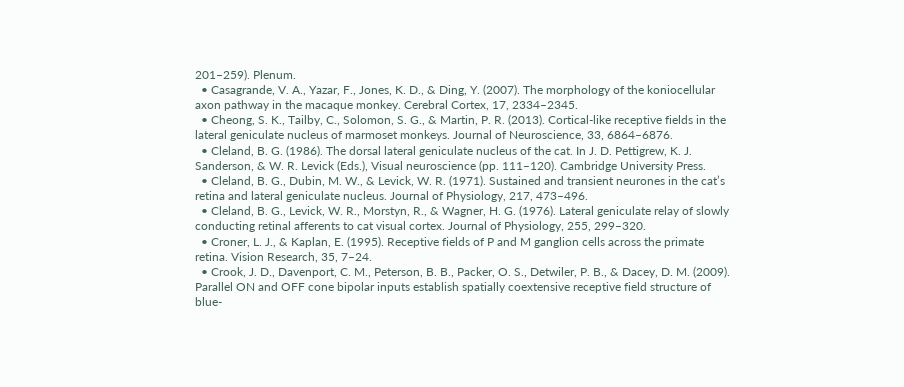201–259). Plenum.
  • Casagrande, V. A., Yazar, F., Jones, K. D., & Ding, Y. (2007). The morphology of the koniocellular axon pathway in the macaque monkey. Cerebral Cortex, 17, 2334–2345.
  • Cheong, S. K., Tailby, C., Solomon, S. G., & Martin, P. R. (2013). Cortical-like receptive fields in the lateral geniculate nucleus of marmoset monkeys. Journal of Neuroscience, 33, 6864–6876.
  • Cleland, B. G. (1986). The dorsal lateral geniculate nucleus of the cat. In J. D. Pettigrew, K. J. Sanderson, & W. R. Levick (Eds.), Visual neuroscience (pp. 111–120). Cambridge University Press.
  • Cleland, B. G., Dubin, M. W., & Levick, W. R. (1971). Sustained and transient neurones in the cat’s retina and lateral geniculate nucleus. Journal of Physiology, 217, 473–496.
  • Cleland, B. G., Levick, W. R., Morstyn, R., & Wagner, H. G. (1976). Lateral geniculate relay of slowly conducting retinal afferents to cat visual cortex. Journal of Physiology, 255, 299–320.
  • Croner, L. J., & Kaplan, E. (1995). Receptive fields of P and M ganglion cells across the primate retina. Vision Research, 35, 7–24.
  • Crook, J. D., Davenport, C. M., Peterson, B. B., Packer, O. S., Detwiler, P. B., & Dacey, D. M. (2009). Parallel ON and OFF cone bipolar inputs establish spatially coextensive receptive field structure of blue-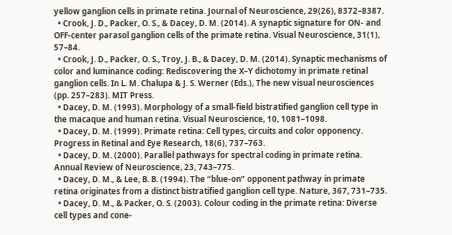yellow ganglion cells in primate retina. Journal of Neuroscience, 29(26), 8372–8387.
  • Crook, J. D., Packer, O. S., & Dacey, D. M. (2014). A synaptic signature for ON- and OFF-center parasol ganglion cells of the primate retina. Visual Neuroscience, 31(1), 57–84.
  • Crook, J. D., Packer, O. S., Troy, J. B., & Dacey, D. M. (2014). Synaptic mechanisms of color and luminance coding: Rediscovering the X–Y dichotomy in primate retinal ganglion cells. In L. M. Chalupa & J. S. Werner (Eds.), The new visual neurosciences (pp. 257–283). MIT Press.
  • Dacey, D. M. (1993). Morphology of a small-field bistratified ganglion cell type in the macaque and human retina. Visual Neuroscience, 10, 1081–1098.
  • Dacey, D. M. (1999). Primate retina: Cell types, circuits and color opponency. Progress in Retinal and Eye Research, 18(6), 737–763.
  • Dacey, D. M. (2000). Parallel pathways for spectral coding in primate retina. Annual Review of Neuroscience, 23, 743–775.
  • Dacey, D. M., & Lee, B. B. (1994). The “blue-on” opponent pathway in primate retina originates from a distinct bistratified ganglion cell type. Nature, 367, 731–735.
  • Dacey, D. M., & Packer, O. S. (2003). Colour coding in the primate retina: Diverse cell types and cone-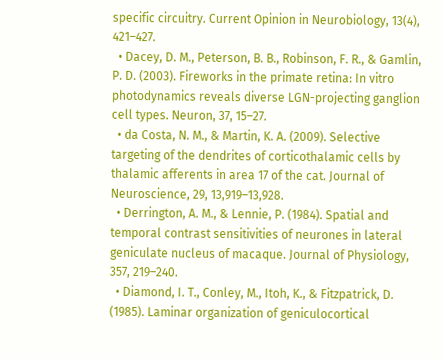specific circuitry. Current Opinion in Neurobiology, 13(4), 421–427.
  • Dacey, D. M., Peterson, B. B., Robinson, F. R., & Gamlin, P. D. (2003). Fireworks in the primate retina: In vitro photodynamics reveals diverse LGN-projecting ganglion cell types. Neuron, 37, 15–27.
  • da Costa, N. M., & Martin, K. A. (2009). Selective targeting of the dendrites of corticothalamic cells by thalamic afferents in area 17 of the cat. Journal of Neuroscience, 29, 13,919–13,928.
  • Derrington, A. M., & Lennie, P. (1984). Spatial and temporal contrast sensitivities of neurones in lateral geniculate nucleus of macaque. Journal of Physiology, 357, 219–240.
  • Diamond, I. T., Conley, M., Itoh, K., & Fitzpatrick, D. (1985). Laminar organization of geniculocortical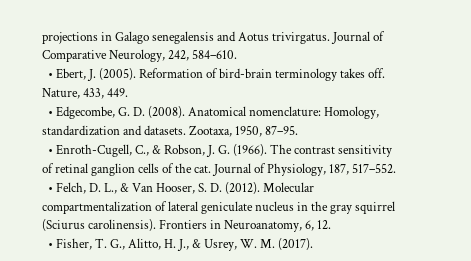projections in Galago senegalensis and Aotus trivirgatus. Journal of Comparative Neurology, 242, 584–610.
  • Ebert, J. (2005). Reformation of bird-brain terminology takes off. Nature, 433, 449.
  • Edgecombe, G. D. (2008). Anatomical nomenclature: Homology, standardization and datasets. Zootaxa, 1950, 87–95.
  • Enroth-Cugell, C., & Robson, J. G. (1966). The contrast sensitivity of retinal ganglion cells of the cat. Journal of Physiology, 187, 517–552.
  • Felch, D. L., & Van Hooser, S. D. (2012). Molecular compartmentalization of lateral geniculate nucleus in the gray squirrel (Sciurus carolinensis). Frontiers in Neuroanatomy, 6, 12.
  • Fisher, T. G., Alitto, H. J., & Usrey, W. M. (2017).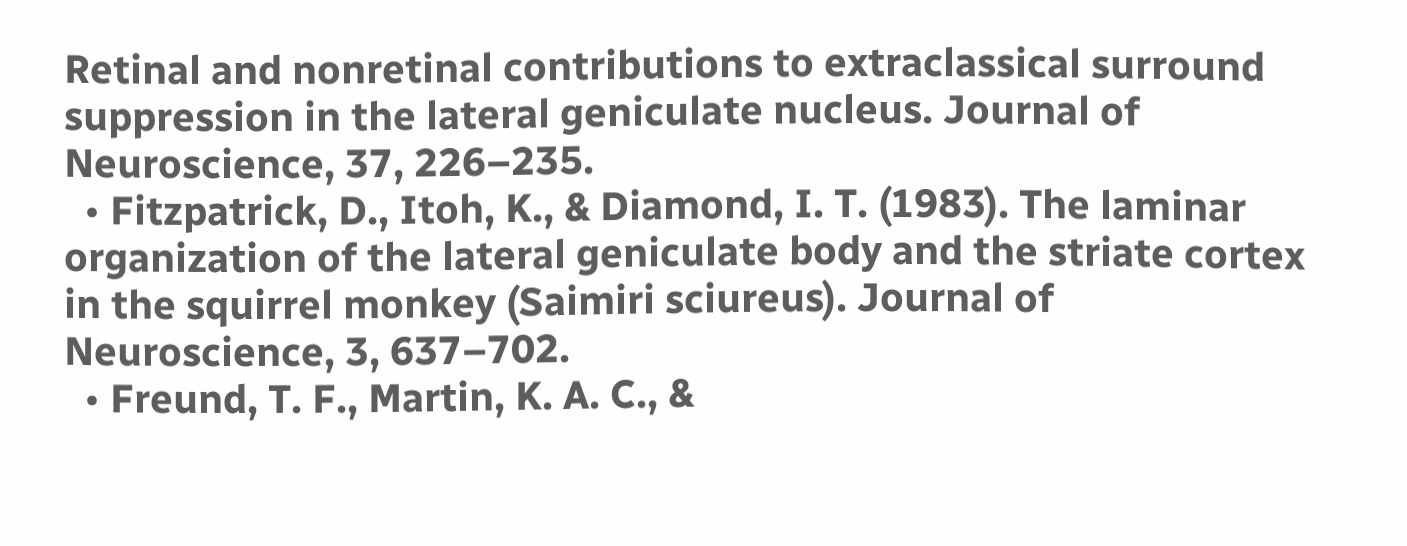Retinal and nonretinal contributions to extraclassical surround suppression in the lateral geniculate nucleus. Journal of Neuroscience, 37, 226–235.
  • Fitzpatrick, D., Itoh, K., & Diamond, I. T. (1983). The laminar organization of the lateral geniculate body and the striate cortex in the squirrel monkey (Saimiri sciureus). Journal of Neuroscience, 3, 637–702.
  • Freund, T. F., Martin, K. A. C., &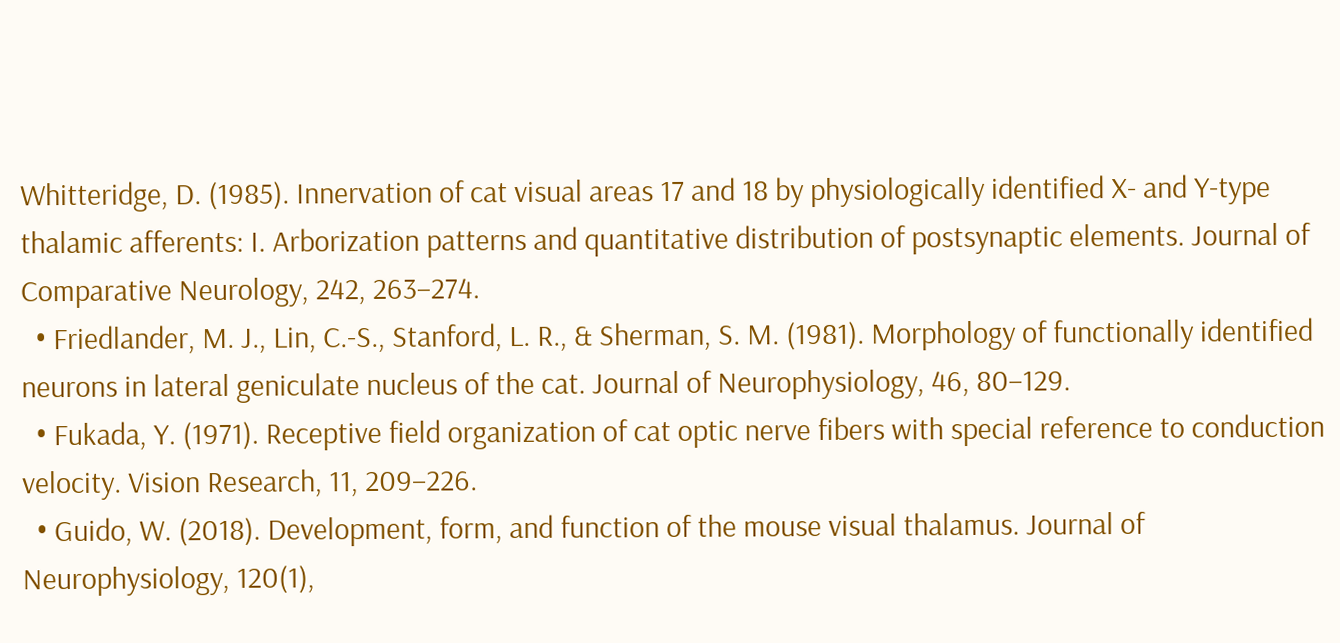Whitteridge, D. (1985). Innervation of cat visual areas 17 and 18 by physiologically identified X- and Y-type thalamic afferents: I. Arborization patterns and quantitative distribution of postsynaptic elements. Journal of Comparative Neurology, 242, 263–274.
  • Friedlander, M. J., Lin, C.‑S., Stanford, L. R., & Sherman, S. M. (1981). Morphology of functionally identified neurons in lateral geniculate nucleus of the cat. Journal of Neurophysiology, 46, 80–129.
  • Fukada, Y. (1971). Receptive field organization of cat optic nerve fibers with special reference to conduction velocity. Vision Research, 11, 209–226.
  • Guido, W. (2018). Development, form, and function of the mouse visual thalamus. Journal of Neurophysiology, 120(1),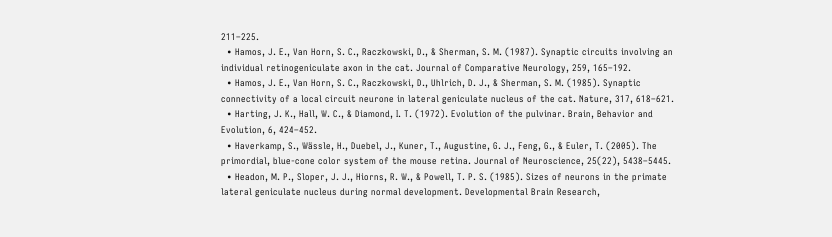211–225.
  • Hamos, J. E., Van Horn, S. C., Raczkowski, D., & Sherman, S. M. (1987). Synaptic circuits involving an individual retinogeniculate axon in the cat. Journal of Comparative Neurology, 259, 165–192.
  • Hamos, J. E., Van Horn, S. C., Raczkowski, D., Uhlrich, D. J., & Sherman, S. M. (1985). Synaptic connectivity of a local circuit neurone in lateral geniculate nucleus of the cat. Nature, 317, 618–621.
  • Harting, J. K., Hall, W. C., & Diamond, I. T. (1972). Evolution of the pulvinar. Brain, Behavior and Evolution, 6, 424–452.
  • Haverkamp, S., Wässle, H., Duebel, J., Kuner, T., Augustine, G. J., Feng, G., & Euler, T. (2005). The primordial, blue-cone color system of the mouse retina. Journal of Neuroscience, 25(22), 5438–5445.
  • Headon, M. P., Sloper, J. J., Hiorns, R. W., & Powell, T. P. S. (1985). Sizes of neurons in the primate lateral geniculate nucleus during normal development. Developmental Brain Research,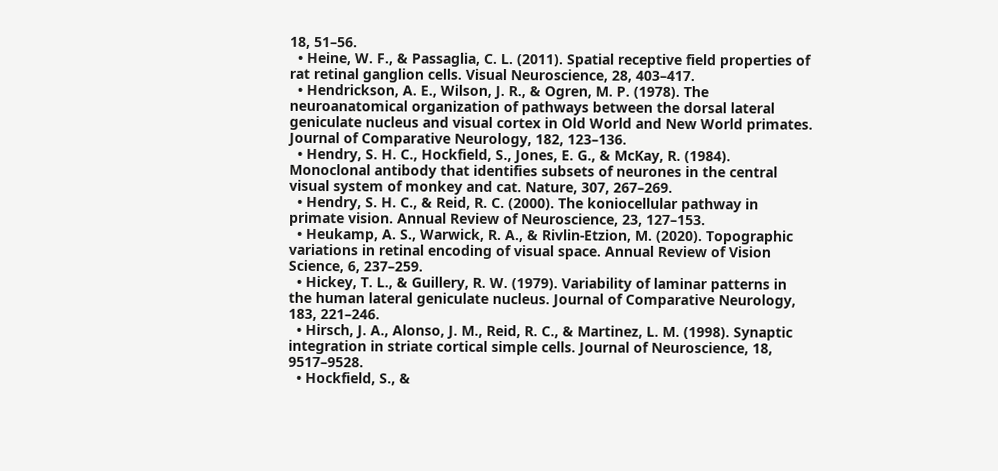18, 51–56.
  • Heine, W. F., & Passaglia, C. L. (2011). Spatial receptive field properties of rat retinal ganglion cells. Visual Neuroscience, 28, 403–417.
  • Hendrickson, A. E., Wilson, J. R., & Ogren, M. P. (1978). The neuroanatomical organization of pathways between the dorsal lateral geniculate nucleus and visual cortex in Old World and New World primates. Journal of Comparative Neurology, 182, 123–136.
  • Hendry, S. H. C., Hockfield, S., Jones, E. G., & McKay, R. (1984). Monoclonal antibody that identifies subsets of neurones in the central visual system of monkey and cat. Nature, 307, 267–269.
  • Hendry, S. H. C., & Reid, R. C. (2000). The koniocellular pathway in primate vision. Annual Review of Neuroscience, 23, 127–153.
  • Heukamp, A. S., Warwick, R. A., & Rivlin-Etzion, M. (2020). Topographic variations in retinal encoding of visual space. Annual Review of Vision Science, 6, 237–259.
  • Hickey, T. L., & Guillery, R. W. (1979). Variability of laminar patterns in the human lateral geniculate nucleus. Journal of Comparative Neurology, 183, 221–246.
  • Hirsch, J. A., Alonso, J. M., Reid, R. C., & Martinez, L. M. (1998). Synaptic integration in striate cortical simple cells. Journal of Neuroscience, 18, 9517–9528.
  • Hockfield, S., &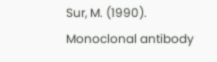Sur, M. (1990). Monoclonal antibody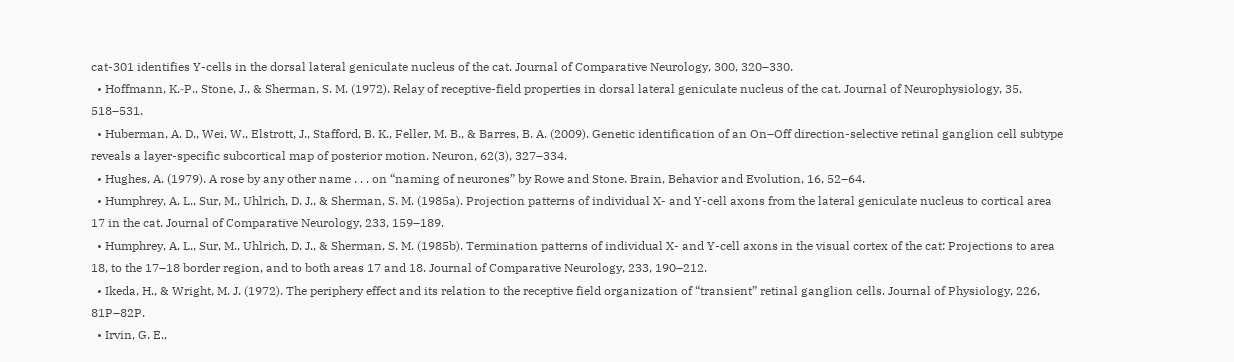cat-301 identifies Y-cells in the dorsal lateral geniculate nucleus of the cat. Journal of Comparative Neurology, 300, 320–330.
  • Hoffmann, K.‑P., Stone, J., & Sherman, S. M. (1972). Relay of receptive-field properties in dorsal lateral geniculate nucleus of the cat. Journal of Neurophysiology, 35, 518–531.
  • Huberman, A. D., Wei, W., Elstrott, J., Stafford, B. K., Feller, M. B., & Barres, B. A. (2009). Genetic identification of an On–Off direction-selective retinal ganglion cell subtype reveals a layer-specific subcortical map of posterior motion. Neuron, 62(3), 327–334.
  • Hughes, A. (1979). A rose by any other name . . . on “naming of neurones” by Rowe and Stone. Brain, Behavior and Evolution, 16, 52–64.
  • Humphrey, A. L., Sur, M., Uhlrich, D. J., & Sherman, S. M. (1985a). Projection patterns of individual X- and Y-cell axons from the lateral geniculate nucleus to cortical area 17 in the cat. Journal of Comparative Neurology, 233, 159–189.
  • Humphrey, A. L., Sur, M., Uhlrich, D. J., & Sherman, S. M. (1985b). Termination patterns of individual X- and Y-cell axons in the visual cortex of the cat: Projections to area 18, to the 17–18 border region, and to both areas 17 and 18. Journal of Comparative Neurology, 233, 190–212.
  • Ikeda, H., & Wright, M. J. (1972). The periphery effect and its relation to the receptive field organization of “transient” retinal ganglion cells. Journal of Physiology, 226, 81P–82P.
  • Irvin, G. E.,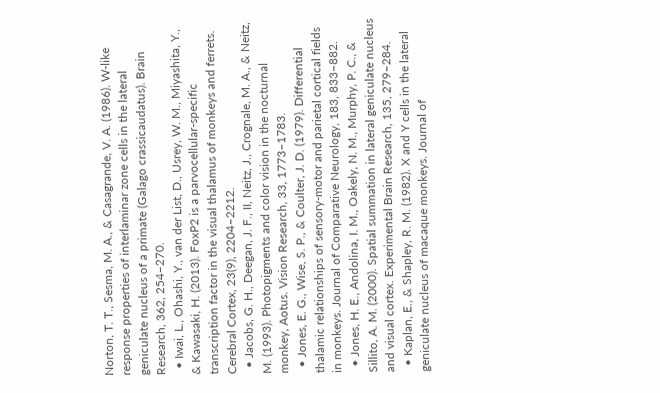Norton, T. T., Sesma, M. A., & Casagrande, V. A. (1986). W-like response properties of interlaminar zone cells in the lateral geniculate nucleus of a primate (Galago crassicaudatus). Brain Research, 362, 254–270.
  • Iwai, L., Ohashi, Y., van der List, D., Usrey, W. M., Miyashita, Y., & Kawasaki, H. (2013). FoxP2 is a parvocellular-specific transcription factor in the visual thalamus of monkeys and ferrets. Cerebral Cortex, 23(9), 2204–2212.
  • Jacobs, G. H., Deegan, J. F., II, Neitz, J., Crognale, M. A., & Neitz, M. (1993). Photopigments and color vision in the nocturnal monkey, Aotus. Vision Research, 33, 1773–1783.
  • Jones, E. G., Wise, S. P., & Coulter, J. D. (1979). Differential thalamic relationships of sensory-motor and parietal cortical fields in monkeys. Journal of Comparative Neurology, 183, 833–882.
  • Jones, H. E., Andolina, I. M., Oakely, N. M., Murphy, P. C., & Sillito, A. M. (2000). Spatial summation in lateral geniculate nucleus and visual cortex. Experimental Brain Research, 135, 279–284.
  • Kaplan, E., & Shapley, R. M. (1982). X and Y cells in the lateral geniculate nucleus of macaque monkeys. Journal of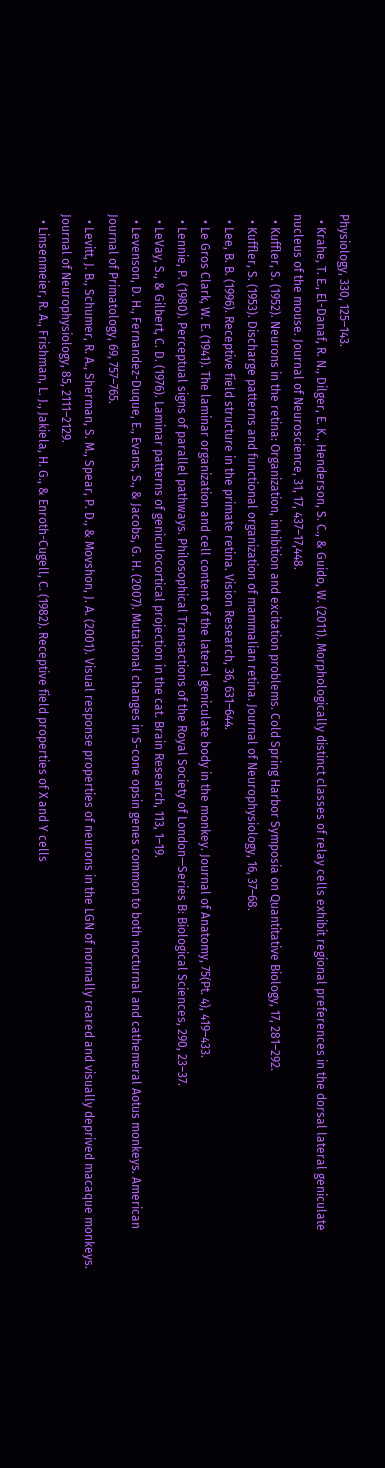Physiology, 330, 125–143.
  • Krahe, T. E., El-Danaf, R. N., Dilger, E. K., Henderson, S. C., & Guido, W. (2011). Morphologically distinct classes of relay cells exhibit regional preferences in the dorsal lateral geniculate nucleus of the mouse. Journal of Neuroscience, 31, 17, 437–17,448.
  • Kuffler, S. (1952). Neurons in the retina: Organization, inhibition and excitation problems. Cold Spring Harbor Symposia on Quantitative Biology, 17, 281–292.
  • Kuffler, S. (1953). Discharge patterns and functional organization of mammalian retina. Journal of Neurophysiology, 16, 37–68.
  • Lee, B. B. (1996). Receptive field structure in the primate retina. Vision Research, 36, 631–644.
  • Le Gros Clark, W. E. (1941). The laminar organization and cell content of the lateral geniculate body in the monkey. Journal of Anatomy, 75(Pt. 4), 419–433.
  • Lennie, P. (1980). Perceptual signs of parallel pathways. Philosophical Transactions of the Royal Society of London—Series B: Biological Sciences, 290, 23–37.
  • LeVay, S., & Gilbert, C. D. (1976). Laminar patterns of geniculocortical projection in the cat. Brain Research, 113, 1–19.
  • Levenson, D. H., Fernandez-Duque, E., Evans, S., & Jacobs, G. H. (2007). Mutational changes in S-cone opsin genes common to both nocturnal and cathemeral Aotus monkeys. American Journal of Primatology, 69, 757–765.
  • Levitt, J. B., Schumer, R. A., Sherman, S. M., Spear, P. D., & Movshon, J. A. (2001). Visual response properties of neurons in the LGN of normally reared and visually deprived macaque monkeys. Journal of Neurophysiology, 85, 2111–2129.
  • Linsenmeier, R. A., Frishman, L. J., Jakiela, H. G., & Enroth-Cugell, C. (1982). Receptive field properties of X and Y cells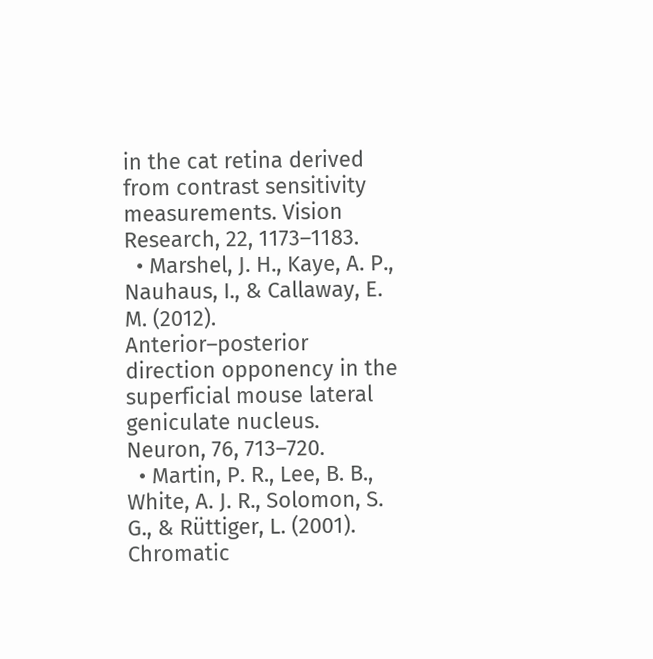in the cat retina derived from contrast sensitivity measurements. Vision Research, 22, 1173–1183.
  • Marshel, J. H., Kaye, A. P., Nauhaus, I., & Callaway, E. M. (2012). Anterior–posterior direction opponency in the superficial mouse lateral geniculate nucleus. Neuron, 76, 713–720.
  • Martin, P. R., Lee, B. B., White, A. J. R., Solomon, S. G., & Rüttiger, L. (2001). Chromatic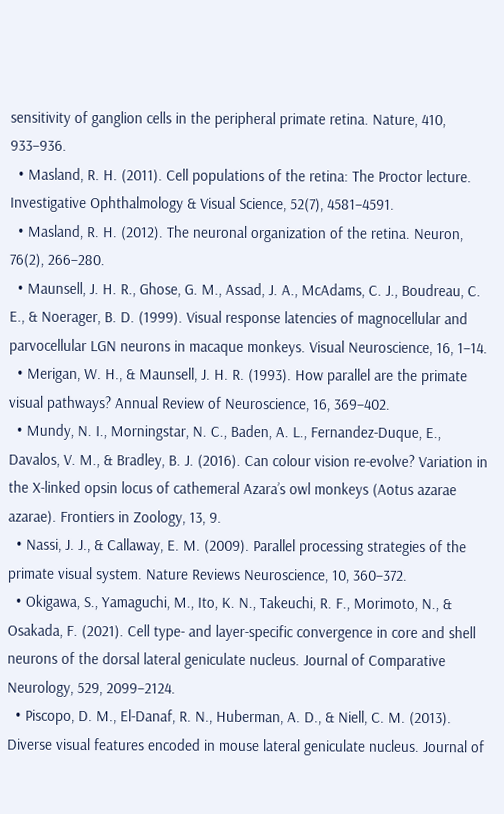sensitivity of ganglion cells in the peripheral primate retina. Nature, 410, 933–936.
  • Masland, R. H. (2011). Cell populations of the retina: The Proctor lecture. Investigative Ophthalmology & Visual Science, 52(7), 4581–4591.
  • Masland, R. H. (2012). The neuronal organization of the retina. Neuron, 76(2), 266–280.
  • Maunsell, J. H. R., Ghose, G. M., Assad, J. A., McAdams, C. J., Boudreau, C. E., & Noerager, B. D. (1999). Visual response latencies of magnocellular and parvocellular LGN neurons in macaque monkeys. Visual Neuroscience, 16, 1–14.
  • Merigan, W. H., & Maunsell, J. H. R. (1993). How parallel are the primate visual pathways? Annual Review of Neuroscience, 16, 369–402.
  • Mundy, N. I., Morningstar, N. C., Baden, A. L., Fernandez-Duque, E., Davalos, V. M., & Bradley, B. J. (2016). Can colour vision re-evolve? Variation in the X-linked opsin locus of cathemeral Azara’s owl monkeys (Aotus azarae azarae). Frontiers in Zoology, 13, 9.
  • Nassi, J. J., & Callaway, E. M. (2009). Parallel processing strategies of the primate visual system. Nature Reviews Neuroscience, 10, 360–372.
  • Okigawa, S., Yamaguchi, M., Ito, K. N., Takeuchi, R. F., Morimoto, N., & Osakada, F. (2021). Cell type- and layer-specific convergence in core and shell neurons of the dorsal lateral geniculate nucleus. Journal of Comparative Neurology, 529, 2099–2124.
  • Piscopo, D. M., El-Danaf, R. N., Huberman, A. D., & Niell, C. M. (2013). Diverse visual features encoded in mouse lateral geniculate nucleus. Journal of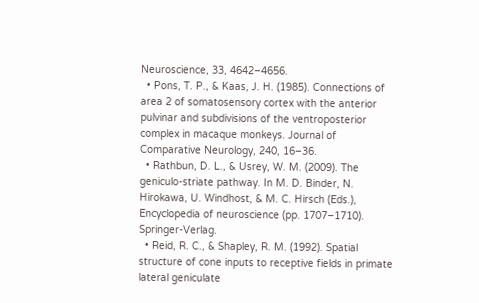Neuroscience, 33, 4642–4656.
  • Pons, T. P., & Kaas, J. H. (1985). Connections of area 2 of somatosensory cortex with the anterior pulvinar and subdivisions of the ventroposterior complex in macaque monkeys. Journal of Comparative Neurology, 240, 16–36.
  • Rathbun, D. L., & Usrey, W. M. (2009). The geniculo-striate pathway. In M. D. Binder, N. Hirokawa, U. Windhost, & M. C. Hirsch (Eds.), Encyclopedia of neuroscience (pp. 1707–1710). Springer-Verlag.
  • Reid, R. C., & Shapley, R. M. (1992). Spatial structure of cone inputs to receptive fields in primate lateral geniculate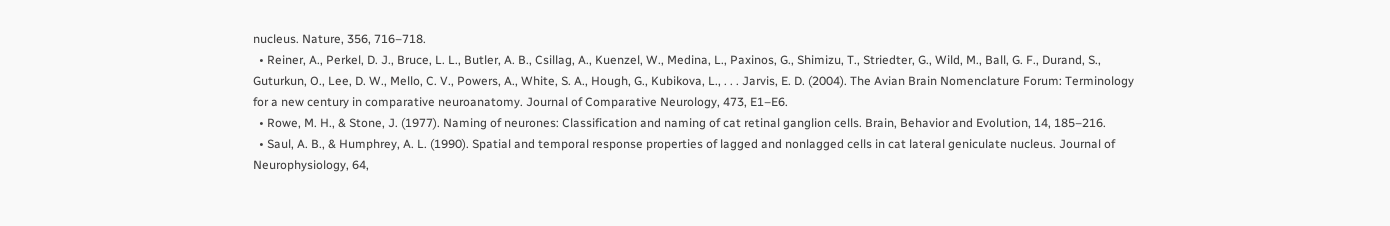nucleus. Nature, 356, 716–718.
  • Reiner, A., Perkel, D. J., Bruce, L. L., Butler, A. B., Csillag, A., Kuenzel, W., Medina, L., Paxinos, G., Shimizu, T., Striedter, G., Wild, M., Ball, G. F., Durand, S., Guturkun, O., Lee, D. W., Mello, C. V., Powers, A., White, S. A., Hough, G., Kubikova, L., . . . Jarvis, E. D. (2004). The Avian Brain Nomenclature Forum: Terminology for a new century in comparative neuroanatomy. Journal of Comparative Neurology, 473, E1–E6.
  • Rowe, M. H., & Stone, J. (1977). Naming of neurones: Classification and naming of cat retinal ganglion cells. Brain, Behavior and Evolution, 14, 185–216.
  • Saul, A. B., & Humphrey, A. L. (1990). Spatial and temporal response properties of lagged and nonlagged cells in cat lateral geniculate nucleus. Journal of Neurophysiology, 64,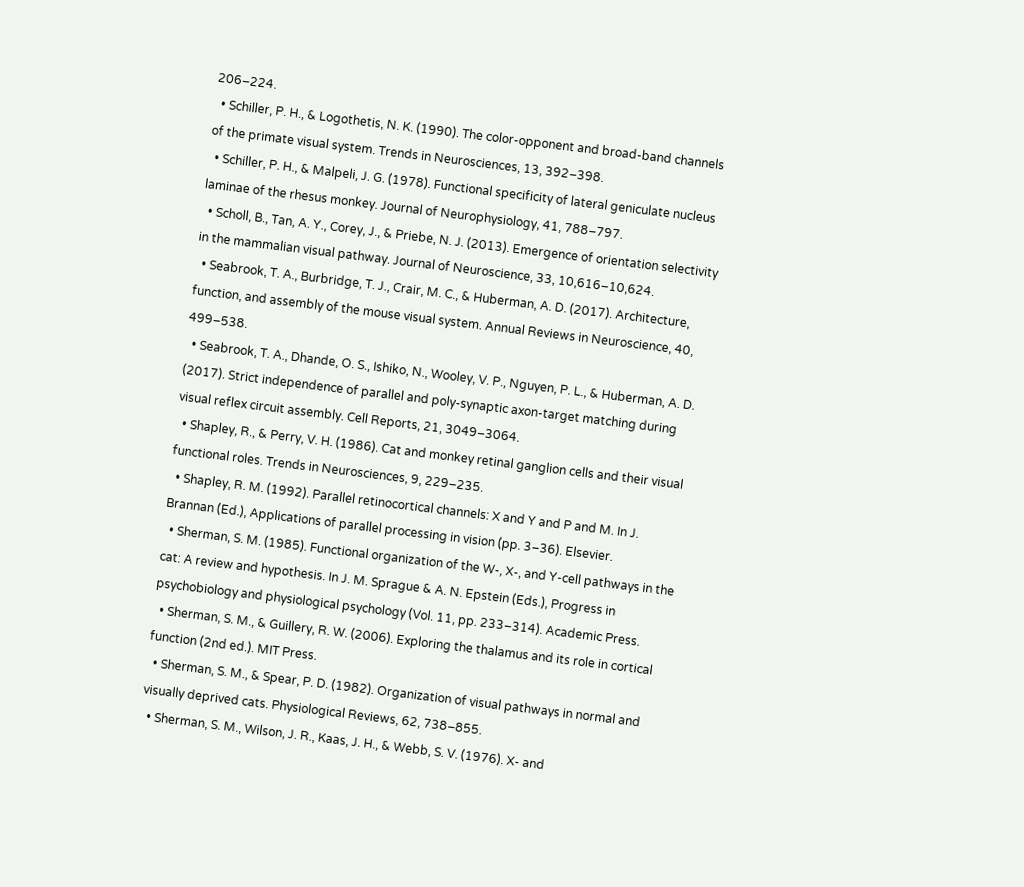206–224.
  • Schiller, P. H., & Logothetis, N. K. (1990). The color-opponent and broad-band channels of the primate visual system. Trends in Neurosciences, 13, 392–398.
  • Schiller, P. H., & Malpeli, J. G. (1978). Functional specificity of lateral geniculate nucleus laminae of the rhesus monkey. Journal of Neurophysiology, 41, 788–797.
  • Scholl, B., Tan, A. Y., Corey, J., & Priebe, N. J. (2013). Emergence of orientation selectivity in the mammalian visual pathway. Journal of Neuroscience, 33, 10,616–10,624.
  • Seabrook, T. A., Burbridge, T. J., Crair, M. C., & Huberman, A. D. (2017). Architecture, function, and assembly of the mouse visual system. Annual Reviews in Neuroscience, 40, 499–538.
  • Seabrook, T. A., Dhande, O. S., Ishiko, N., Wooley, V. P., Nguyen, P. L., & Huberman, A. D. (2017). Strict independence of parallel and poly-synaptic axon-target matching during visual reflex circuit assembly. Cell Reports, 21, 3049–3064.
  • Shapley, R., & Perry, V. H. (1986). Cat and monkey retinal ganglion cells and their visual functional roles. Trends in Neurosciences, 9, 229–235.
  • Shapley, R. M. (1992). Parallel retinocortical channels: X and Y and P and M. In J. Brannan (Ed.), Applications of parallel processing in vision (pp. 3–36). Elsevier.
  • Sherman, S. M. (1985). Functional organization of the W-, X-, and Y-cell pathways in the cat: A review and hypothesis. In J. M. Sprague & A. N. Epstein (Eds.), Progress in psychobiology and physiological psychology (Vol. 11, pp. 233–314). Academic Press.
  • Sherman, S. M., & Guillery, R. W. (2006). Exploring the thalamus and its role in cortical function (2nd ed.). MIT Press.
  • Sherman, S. M., & Spear, P. D. (1982). Organization of visual pathways in normal and visually deprived cats. Physiological Reviews, 62, 738–855.
  • Sherman, S. M., Wilson, J. R., Kaas, J. H., & Webb, S. V. (1976). X- and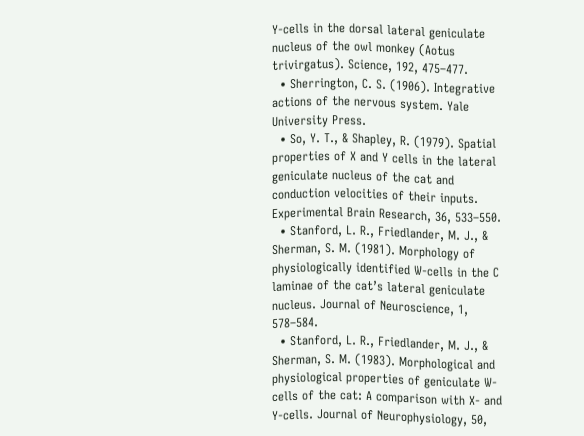Y-cells in the dorsal lateral geniculate nucleus of the owl monkey (Aotus trivirgatus). Science, 192, 475–477.
  • Sherrington, C. S. (1906). Integrative actions of the nervous system. Yale University Press.
  • So, Y. T., & Shapley, R. (1979). Spatial properties of X and Y cells in the lateral geniculate nucleus of the cat and conduction velocities of their inputs. Experimental Brain Research, 36, 533–550.
  • Stanford, L. R., Friedlander, M. J., & Sherman, S. M. (1981). Morphology of physiologically identified W-cells in the C laminae of the cat’s lateral geniculate nucleus. Journal of Neuroscience, 1, 578–584.
  • Stanford, L. R., Friedlander, M. J., & Sherman, S. M. (1983). Morphological and physiological properties of geniculate W-cells of the cat: A comparison with X- and Y-cells. Journal of Neurophysiology, 50,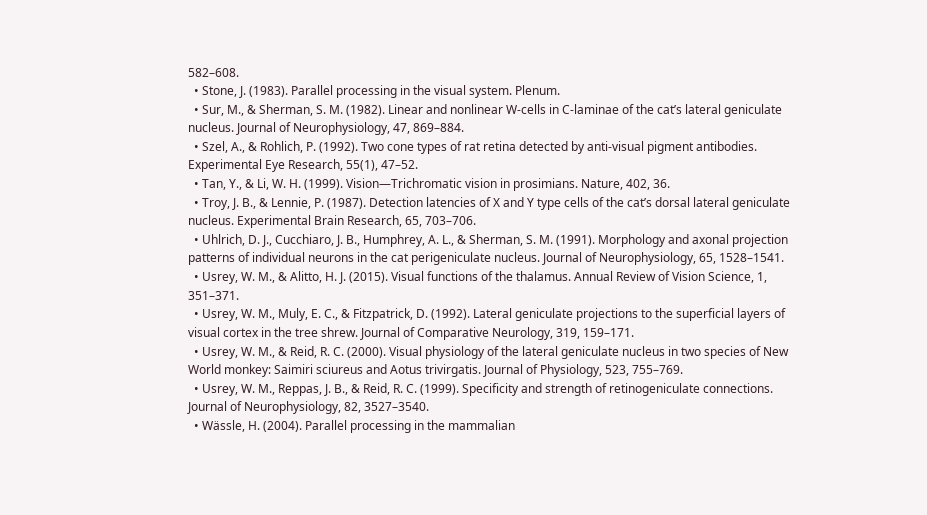582–608.
  • Stone, J. (1983). Parallel processing in the visual system. Plenum.
  • Sur, M., & Sherman, S. M. (1982). Linear and nonlinear W-cells in C-laminae of the cat’s lateral geniculate nucleus. Journal of Neurophysiology, 47, 869–884.
  • Szel, A., & Rohlich, P. (1992). Two cone types of rat retina detected by anti-visual pigment antibodies. Experimental Eye Research, 55(1), 47–52.
  • Tan, Y., & Li, W. H. (1999). Vision—Trichromatic vision in prosimians. Nature, 402, 36.
  • Troy, J. B., & Lennie, P. (1987). Detection latencies of X and Y type cells of the cat’s dorsal lateral geniculate nucleus. Experimental Brain Research, 65, 703–706.
  • Uhlrich, D. J., Cucchiaro, J. B., Humphrey, A. L., & Sherman, S. M. (1991). Morphology and axonal projection patterns of individual neurons in the cat perigeniculate nucleus. Journal of Neurophysiology, 65, 1528–1541.
  • Usrey, W. M., & Alitto, H. J. (2015). Visual functions of the thalamus. Annual Review of Vision Science, 1, 351–371.
  • Usrey, W. M., Muly, E. C., & Fitzpatrick, D. (1992). Lateral geniculate projections to the superficial layers of visual cortex in the tree shrew. Journal of Comparative Neurology, 319, 159–171.
  • Usrey, W. M., & Reid, R. C. (2000). Visual physiology of the lateral geniculate nucleus in two species of New World monkey: Saimiri sciureus and Aotus trivirgatis. Journal of Physiology, 523, 755–769.
  • Usrey, W. M., Reppas, J. B., & Reid, R. C. (1999). Specificity and strength of retinogeniculate connections. Journal of Neurophysiology, 82, 3527–3540.
  • Wässle, H. (2004). Parallel processing in the mammalian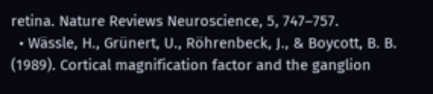retina. Nature Reviews Neuroscience, 5, 747–757.
  • Wässle, H., Grünert, U., Röhrenbeck, J., & Boycott, B. B. (1989). Cortical magnification factor and the ganglion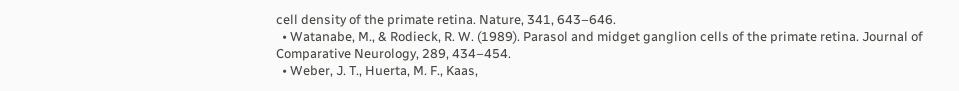cell density of the primate retina. Nature, 341, 643–646.
  • Watanabe, M., & Rodieck, R. W. (1989). Parasol and midget ganglion cells of the primate retina. Journal of Comparative Neurology, 289, 434–454.
  • Weber, J. T., Huerta, M. F., Kaas,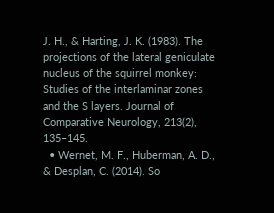J. H., & Harting, J. K. (1983). The projections of the lateral geniculate nucleus of the squirrel monkey: Studies of the interlaminar zones and the S layers. Journal of Comparative Neurology, 213(2), 135–145.
  • Wernet, M. F., Huberman, A. D., & Desplan, C. (2014). So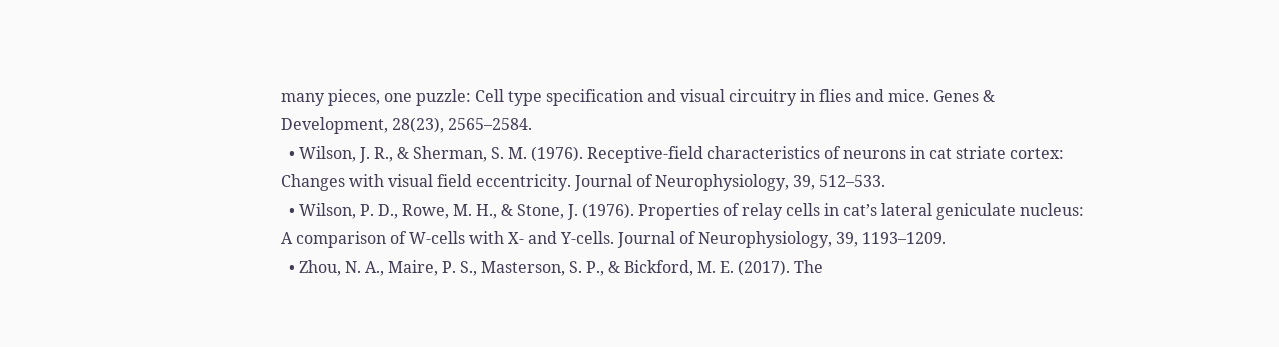many pieces, one puzzle: Cell type specification and visual circuitry in flies and mice. Genes & Development, 28(23), 2565–2584.
  • Wilson, J. R., & Sherman, S. M. (1976). Receptive-field characteristics of neurons in cat striate cortex: Changes with visual field eccentricity. Journal of Neurophysiology, 39, 512–533.
  • Wilson, P. D., Rowe, M. H., & Stone, J. (1976). Properties of relay cells in cat’s lateral geniculate nucleus: A comparison of W-cells with X- and Y-cells. Journal of Neurophysiology, 39, 1193–1209.
  • Zhou, N. A., Maire, P. S., Masterson, S. P., & Bickford, M. E. (2017). The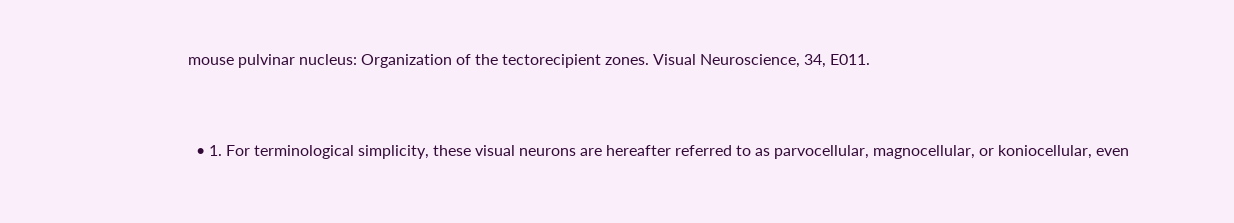mouse pulvinar nucleus: Organization of the tectorecipient zones. Visual Neuroscience, 34, E011.


  • 1. For terminological simplicity, these visual neurons are hereafter referred to as parvocellular, magnocellular, or koniocellular, even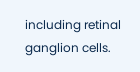including retinal ganglion cells.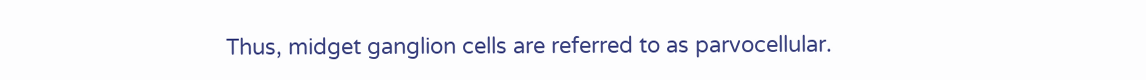Thus, midget ganglion cells are referred to as parvocellular.